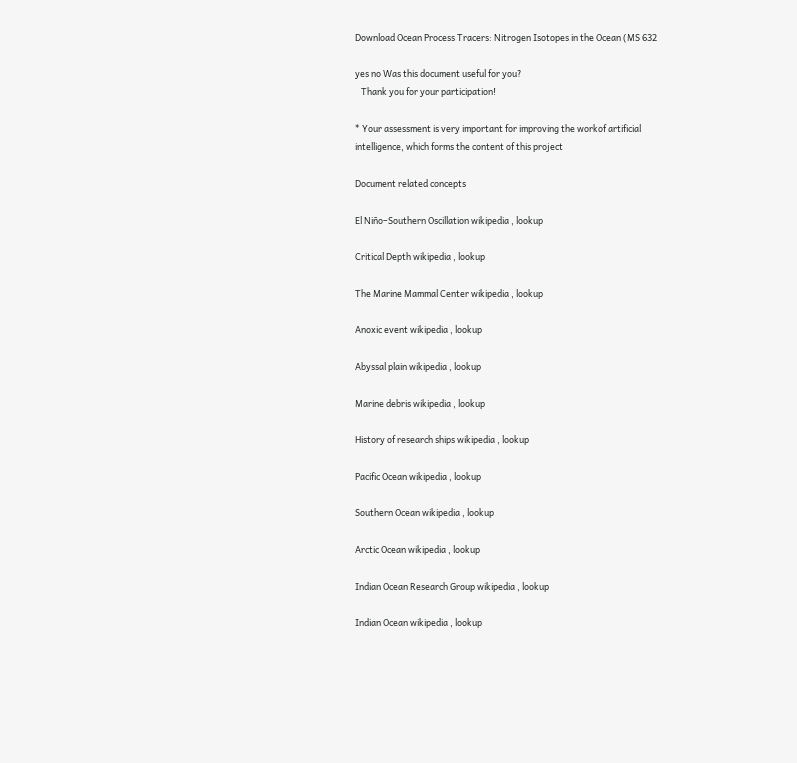Download Ocean Process Tracers: Nitrogen Isotopes in the Ocean (MS 632

yes no Was this document useful for you?
   Thank you for your participation!

* Your assessment is very important for improving the workof artificial intelligence, which forms the content of this project

Document related concepts

El Niño–Southern Oscillation wikipedia , lookup

Critical Depth wikipedia , lookup

The Marine Mammal Center wikipedia , lookup

Anoxic event wikipedia , lookup

Abyssal plain wikipedia , lookup

Marine debris wikipedia , lookup

History of research ships wikipedia , lookup

Pacific Ocean wikipedia , lookup

Southern Ocean wikipedia , lookup

Arctic Ocean wikipedia , lookup

Indian Ocean Research Group wikipedia , lookup

Indian Ocean wikipedia , lookup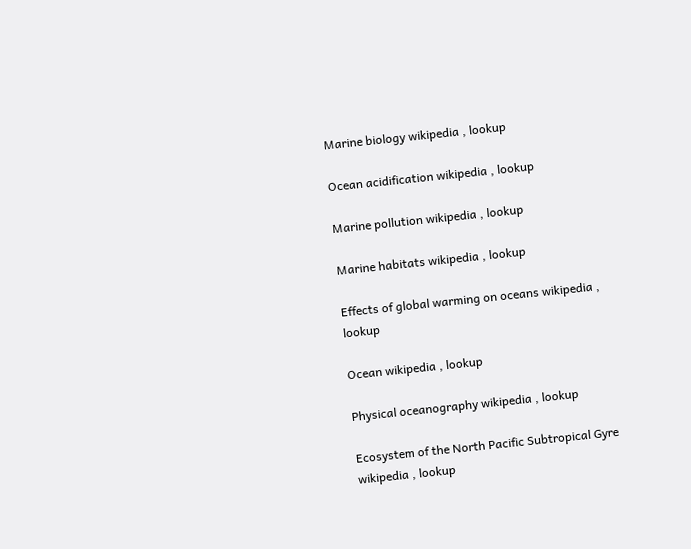Marine biology wikipedia , lookup

Ocean acidification wikipedia , lookup

Marine pollution wikipedia , lookup

Marine habitats wikipedia , lookup

Effects of global warming on oceans wikipedia , lookup

Ocean wikipedia , lookup

Physical oceanography wikipedia , lookup

Ecosystem of the North Pacific Subtropical Gyre wikipedia , lookup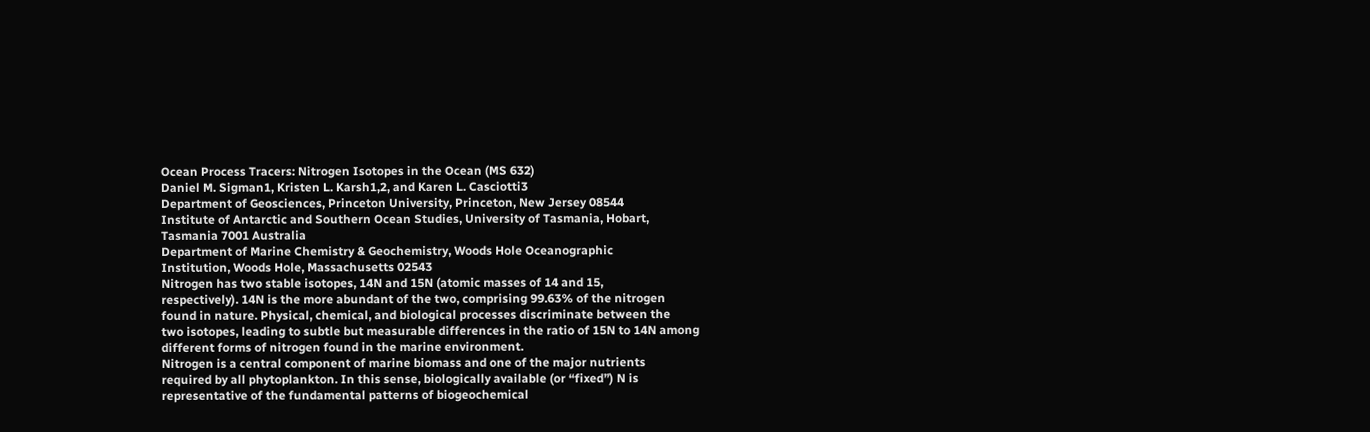Ocean Process Tracers: Nitrogen Isotopes in the Ocean (MS 632)
Daniel M. Sigman1, Kristen L. Karsh1,2, and Karen L. Casciotti3
Department of Geosciences, Princeton University, Princeton, New Jersey 08544
Institute of Antarctic and Southern Ocean Studies, University of Tasmania, Hobart,
Tasmania 7001 Australia
Department of Marine Chemistry & Geochemistry, Woods Hole Oceanographic
Institution, Woods Hole, Massachusetts 02543
Nitrogen has two stable isotopes, 14N and 15N (atomic masses of 14 and 15,
respectively). 14N is the more abundant of the two, comprising 99.63% of the nitrogen
found in nature. Physical, chemical, and biological processes discriminate between the
two isotopes, leading to subtle but measurable differences in the ratio of 15N to 14N among
different forms of nitrogen found in the marine environment.
Nitrogen is a central component of marine biomass and one of the major nutrients
required by all phytoplankton. In this sense, biologically available (or “fixed”) N is
representative of the fundamental patterns of biogeochemical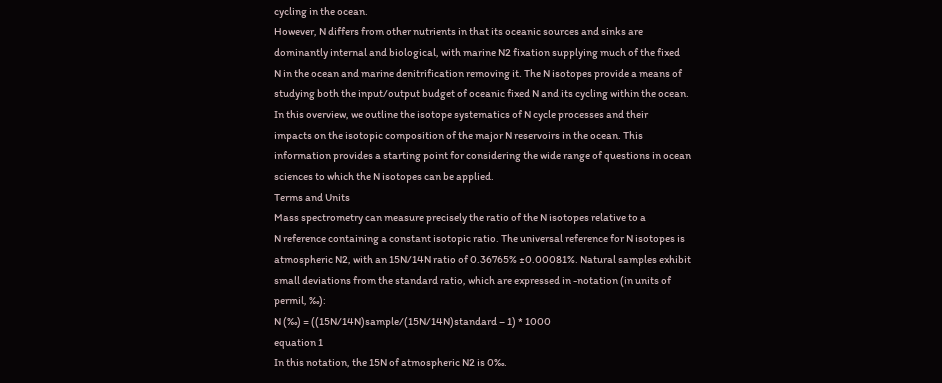cycling in the ocean.
However, N differs from other nutrients in that its oceanic sources and sinks are
dominantly internal and biological, with marine N2 fixation supplying much of the fixed
N in the ocean and marine denitrification removing it. The N isotopes provide a means of
studying both the input/output budget of oceanic fixed N and its cycling within the ocean.
In this overview, we outline the isotope systematics of N cycle processes and their
impacts on the isotopic composition of the major N reservoirs in the ocean. This
information provides a starting point for considering the wide range of questions in ocean
sciences to which the N isotopes can be applied.
Terms and Units
Mass spectrometry can measure precisely the ratio of the N isotopes relative to a
N reference containing a constant isotopic ratio. The universal reference for N isotopes is
atmospheric N2, with an 15N/14N ratio of 0.36765% ±0.00081%. Natural samples exhibit
small deviations from the standard ratio, which are expressed in -notation (in units of
permil, ‰):
N (‰) = ((15N/14N)sample/(15N/14N)standard – 1) * 1000
equation 1
In this notation, the 15N of atmospheric N2 is 0‰.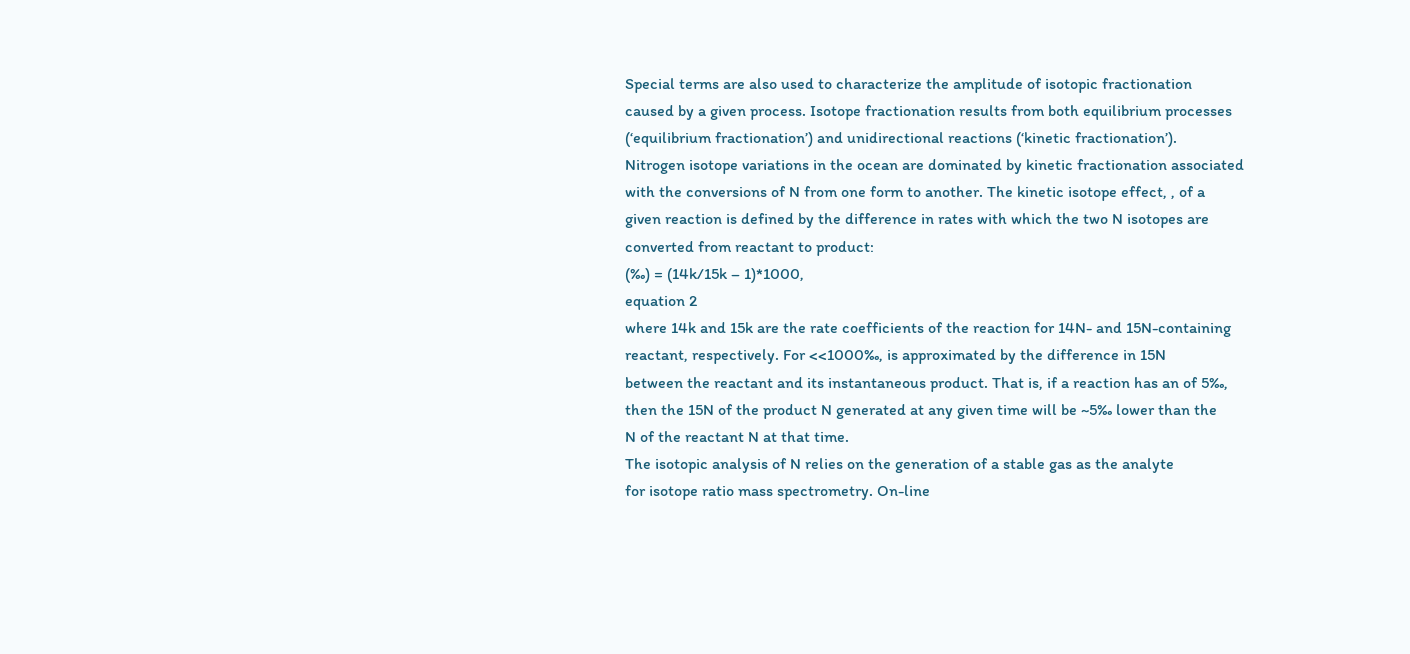Special terms are also used to characterize the amplitude of isotopic fractionation
caused by a given process. Isotope fractionation results from both equilibrium processes
(‘equilibrium fractionation’) and unidirectional reactions (‘kinetic fractionation’).
Nitrogen isotope variations in the ocean are dominated by kinetic fractionation associated
with the conversions of N from one form to another. The kinetic isotope effect, , of a
given reaction is defined by the difference in rates with which the two N isotopes are
converted from reactant to product:
(‰) = (14k/15k – 1)*1000,
equation 2
where 14k and 15k are the rate coefficients of the reaction for 14N- and 15N-containing
reactant, respectively. For <<1000‰, is approximated by the difference in 15N
between the reactant and its instantaneous product. That is, if a reaction has an of 5‰,
then the 15N of the product N generated at any given time will be ~5‰ lower than the
N of the reactant N at that time.
The isotopic analysis of N relies on the generation of a stable gas as the analyte
for isotope ratio mass spectrometry. On-line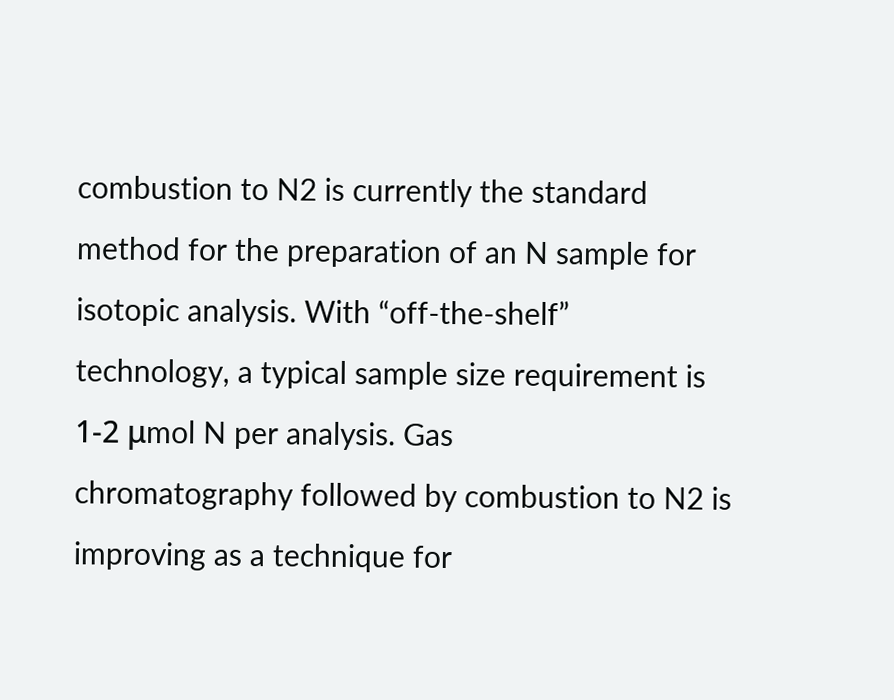combustion to N2 is currently the standard
method for the preparation of an N sample for isotopic analysis. With “off-the-shelf”
technology, a typical sample size requirement is 1-2 μmol N per analysis. Gas
chromatography followed by combustion to N2 is improving as a technique for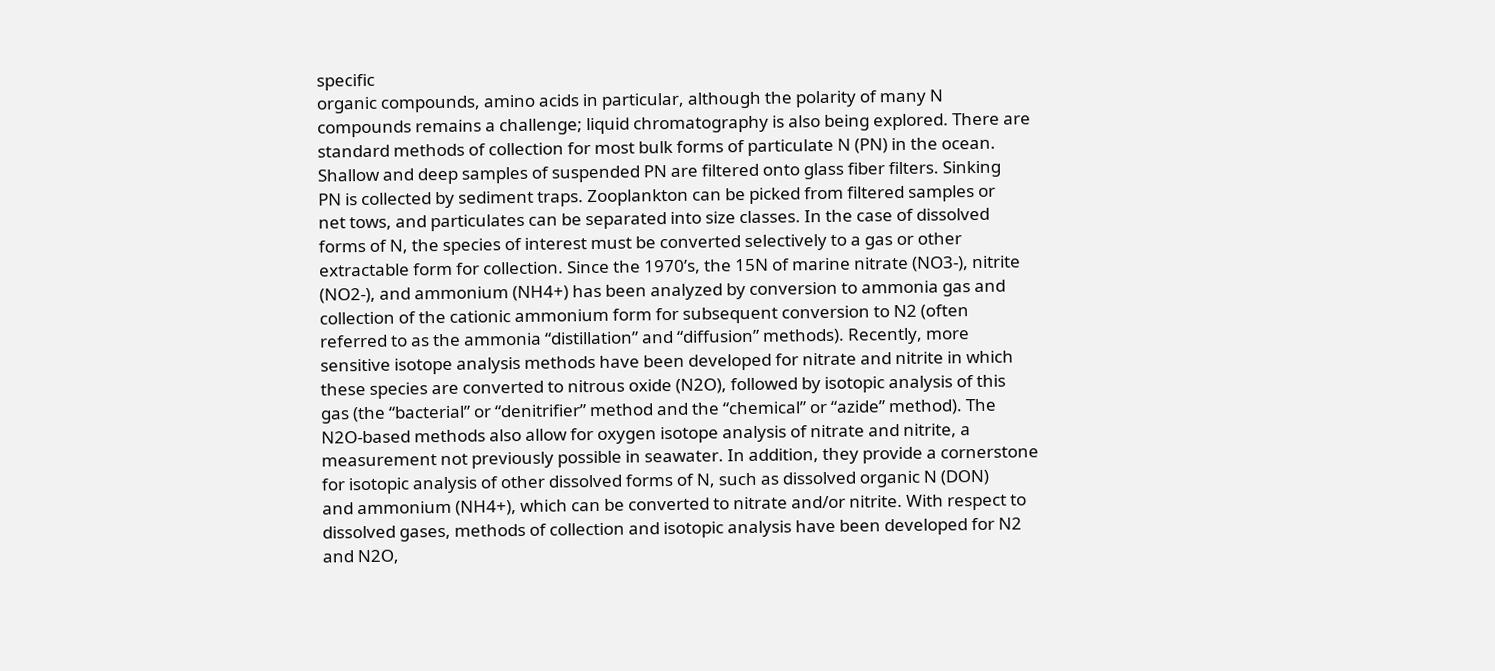specific
organic compounds, amino acids in particular, although the polarity of many N
compounds remains a challenge; liquid chromatography is also being explored. There are
standard methods of collection for most bulk forms of particulate N (PN) in the ocean.
Shallow and deep samples of suspended PN are filtered onto glass fiber filters. Sinking
PN is collected by sediment traps. Zooplankton can be picked from filtered samples or
net tows, and particulates can be separated into size classes. In the case of dissolved
forms of N, the species of interest must be converted selectively to a gas or other
extractable form for collection. Since the 1970’s, the 15N of marine nitrate (NO3-), nitrite
(NO2-), and ammonium (NH4+) has been analyzed by conversion to ammonia gas and
collection of the cationic ammonium form for subsequent conversion to N2 (often
referred to as the ammonia “distillation” and “diffusion” methods). Recently, more
sensitive isotope analysis methods have been developed for nitrate and nitrite in which
these species are converted to nitrous oxide (N2O), followed by isotopic analysis of this
gas (the “bacterial” or “denitrifier” method and the “chemical” or “azide” method). The
N2O-based methods also allow for oxygen isotope analysis of nitrate and nitrite, a
measurement not previously possible in seawater. In addition, they provide a cornerstone
for isotopic analysis of other dissolved forms of N, such as dissolved organic N (DON)
and ammonium (NH4+), which can be converted to nitrate and/or nitrite. With respect to
dissolved gases, methods of collection and isotopic analysis have been developed for N2
and N2O,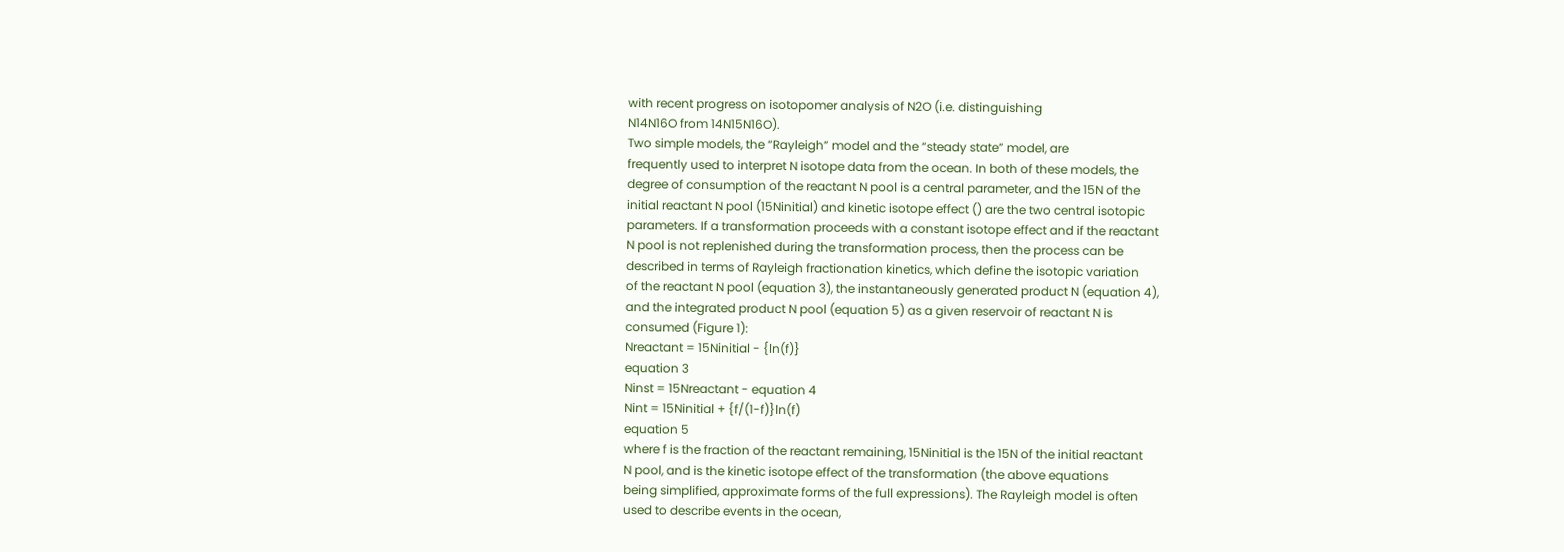with recent progress on isotopomer analysis of N2O (i.e. distinguishing
N14N16O from 14N15N16O).
Two simple models, the “Rayleigh” model and the “steady state” model, are
frequently used to interpret N isotope data from the ocean. In both of these models, the
degree of consumption of the reactant N pool is a central parameter, and the 15N of the
initial reactant N pool (15Ninitial) and kinetic isotope effect () are the two central isotopic
parameters. If a transformation proceeds with a constant isotope effect and if the reactant
N pool is not replenished during the transformation process, then the process can be
described in terms of Rayleigh fractionation kinetics, which define the isotopic variation
of the reactant N pool (equation 3), the instantaneously generated product N (equation 4),
and the integrated product N pool (equation 5) as a given reservoir of reactant N is
consumed (Figure 1):
Nreactant = 15Ninitial - {ln(f)}
equation 3
Ninst = 15Nreactant - equation 4
Nint = 15Ninitial + {f/(1-f)}ln(f)
equation 5
where f is the fraction of the reactant remaining, 15Ninitial is the 15N of the initial reactant
N pool, and is the kinetic isotope effect of the transformation (the above equations
being simplified, approximate forms of the full expressions). The Rayleigh model is often
used to describe events in the ocean,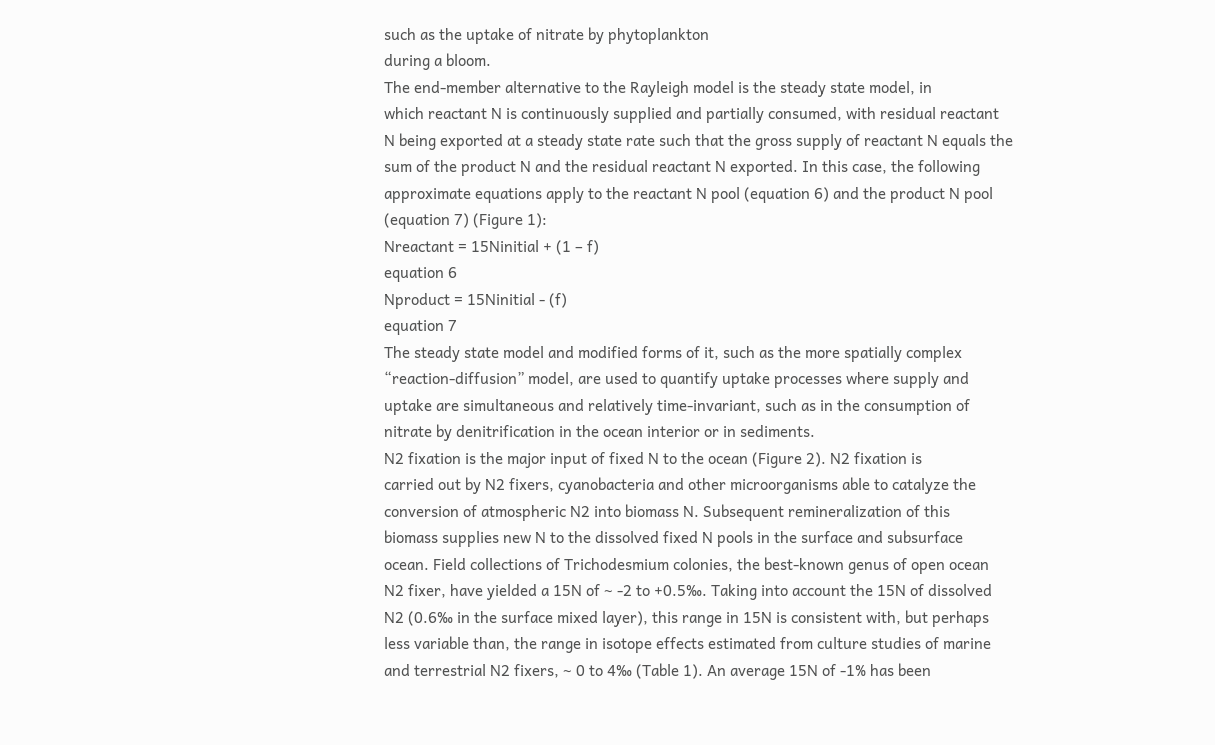such as the uptake of nitrate by phytoplankton
during a bloom.
The end-member alternative to the Rayleigh model is the steady state model, in
which reactant N is continuously supplied and partially consumed, with residual reactant
N being exported at a steady state rate such that the gross supply of reactant N equals the
sum of the product N and the residual reactant N exported. In this case, the following
approximate equations apply to the reactant N pool (equation 6) and the product N pool
(equation 7) (Figure 1):
Nreactant = 15Ninitial + (1 – f)
equation 6
Nproduct = 15Ninitial - (f)
equation 7
The steady state model and modified forms of it, such as the more spatially complex
“reaction-diffusion” model, are used to quantify uptake processes where supply and
uptake are simultaneous and relatively time-invariant, such as in the consumption of
nitrate by denitrification in the ocean interior or in sediments.
N2 fixation is the major input of fixed N to the ocean (Figure 2). N2 fixation is
carried out by N2 fixers, cyanobacteria and other microorganisms able to catalyze the
conversion of atmospheric N2 into biomass N. Subsequent remineralization of this
biomass supplies new N to the dissolved fixed N pools in the surface and subsurface
ocean. Field collections of Trichodesmium colonies, the best-known genus of open ocean
N2 fixer, have yielded a 15N of ~ -2 to +0.5‰. Taking into account the 15N of dissolved
N2 (0.6‰ in the surface mixed layer), this range in 15N is consistent with, but perhaps
less variable than, the range in isotope effects estimated from culture studies of marine
and terrestrial N2 fixers, ~ 0 to 4‰ (Table 1). An average 15N of -1% has been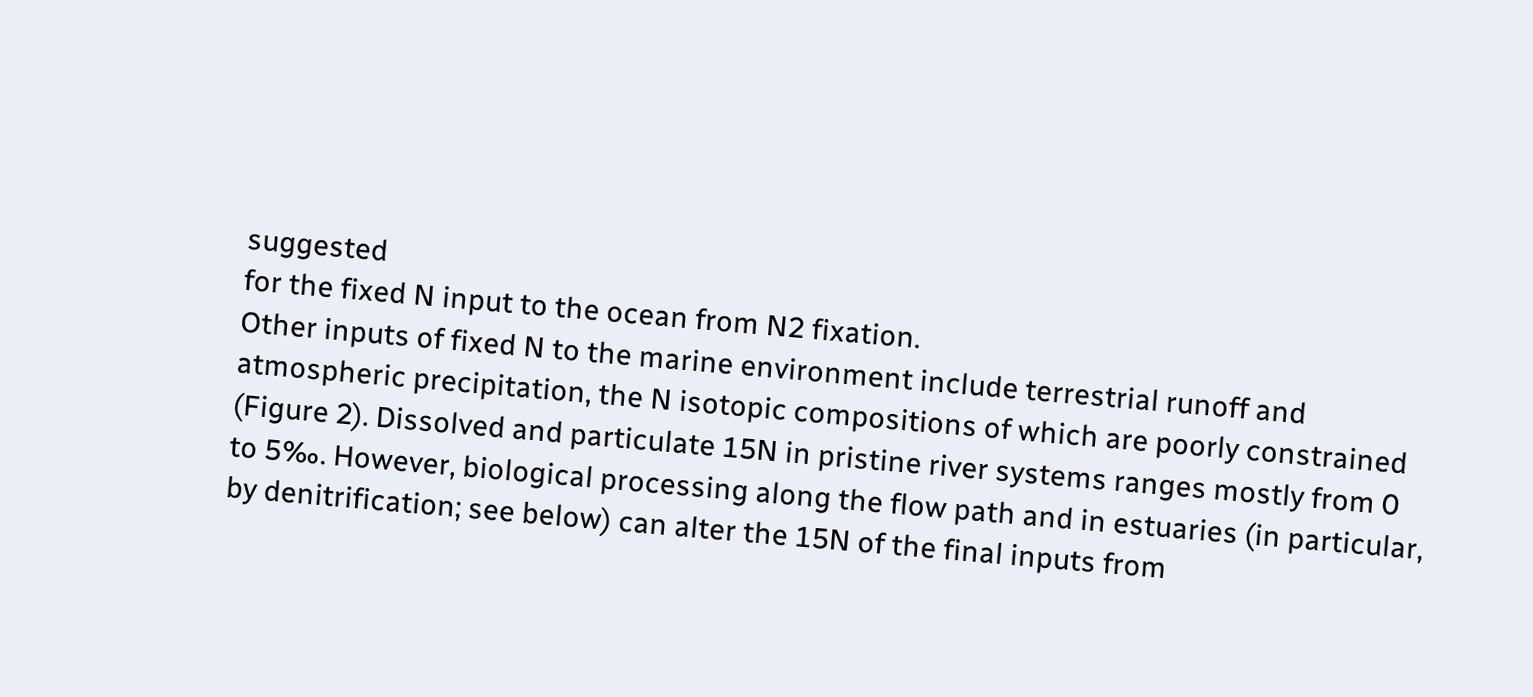suggested
for the fixed N input to the ocean from N2 fixation.
Other inputs of fixed N to the marine environment include terrestrial runoff and
atmospheric precipitation, the N isotopic compositions of which are poorly constrained
(Figure 2). Dissolved and particulate 15N in pristine river systems ranges mostly from 0
to 5‰. However, biological processing along the flow path and in estuaries (in particular,
by denitrification; see below) can alter the 15N of the final inputs from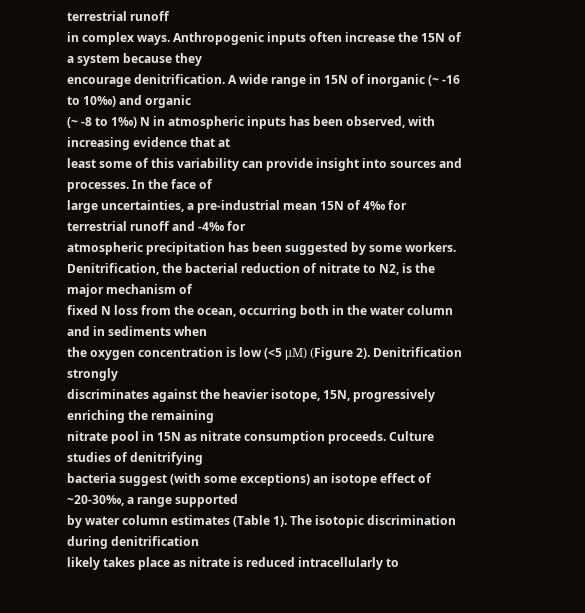terrestrial runoff
in complex ways. Anthropogenic inputs often increase the 15N of a system because they
encourage denitrification. A wide range in 15N of inorganic (~ -16 to 10‰) and organic
(~ -8 to 1‰) N in atmospheric inputs has been observed, with increasing evidence that at
least some of this variability can provide insight into sources and processes. In the face of
large uncertainties, a pre-industrial mean 15N of 4‰ for terrestrial runoff and -4‰ for
atmospheric precipitation has been suggested by some workers.
Denitrification, the bacterial reduction of nitrate to N2, is the major mechanism of
fixed N loss from the ocean, occurring both in the water column and in sediments when
the oxygen concentration is low (<5 μM) (Figure 2). Denitrification strongly
discriminates against the heavier isotope, 15N, progressively enriching the remaining
nitrate pool in 15N as nitrate consumption proceeds. Culture studies of denitrifying
bacteria suggest (with some exceptions) an isotope effect of ~20-30‰, a range supported
by water column estimates (Table 1). The isotopic discrimination during denitrification
likely takes place as nitrate is reduced intracellularly to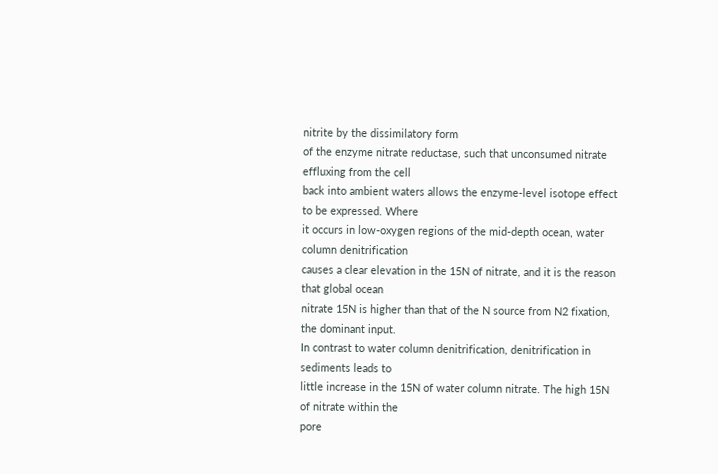nitrite by the dissimilatory form
of the enzyme nitrate reductase, such that unconsumed nitrate effluxing from the cell
back into ambient waters allows the enzyme-level isotope effect to be expressed. Where
it occurs in low-oxygen regions of the mid-depth ocean, water column denitrification
causes a clear elevation in the 15N of nitrate, and it is the reason that global ocean
nitrate 15N is higher than that of the N source from N2 fixation, the dominant input.
In contrast to water column denitrification, denitrification in sediments leads to
little increase in the 15N of water column nitrate. The high 15N of nitrate within the
pore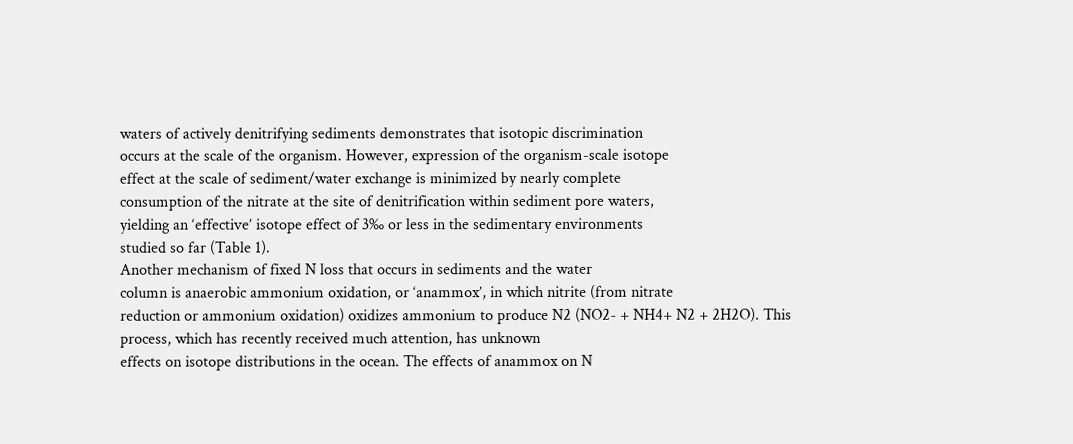waters of actively denitrifying sediments demonstrates that isotopic discrimination
occurs at the scale of the organism. However, expression of the organism-scale isotope
effect at the scale of sediment/water exchange is minimized by nearly complete
consumption of the nitrate at the site of denitrification within sediment pore waters,
yielding an ‘effective’ isotope effect of 3‰ or less in the sedimentary environments
studied so far (Table 1).
Another mechanism of fixed N loss that occurs in sediments and the water
column is anaerobic ammonium oxidation, or ‘anammox’, in which nitrite (from nitrate
reduction or ammonium oxidation) oxidizes ammonium to produce N2 (NO2- + NH4+ N2 + 2H2O). This process, which has recently received much attention, has unknown
effects on isotope distributions in the ocean. The effects of anammox on N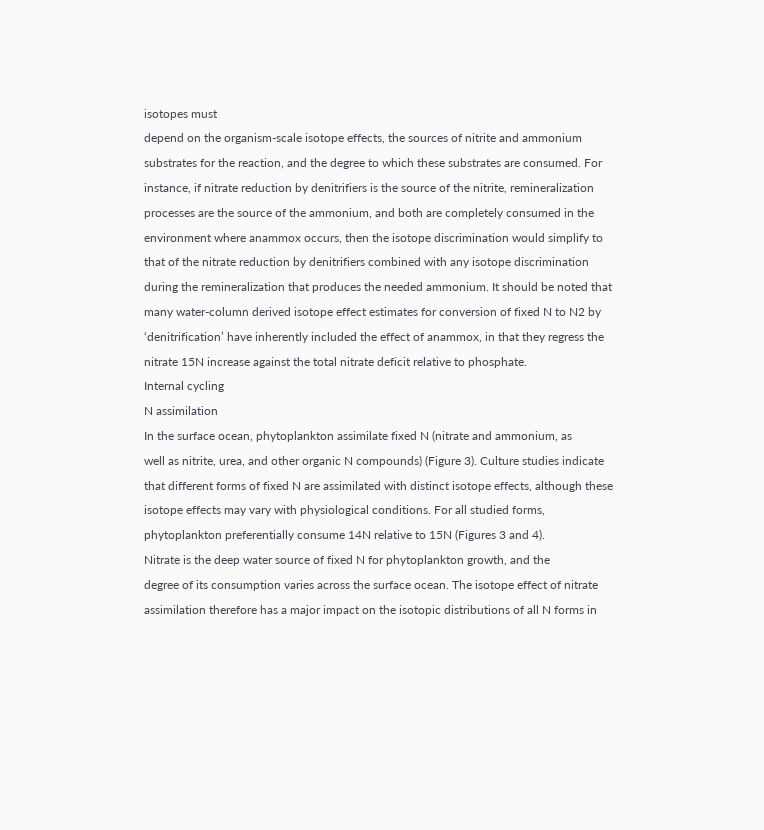isotopes must
depend on the organism-scale isotope effects, the sources of nitrite and ammonium
substrates for the reaction, and the degree to which these substrates are consumed. For
instance, if nitrate reduction by denitrifiers is the source of the nitrite, remineralization
processes are the source of the ammonium, and both are completely consumed in the
environment where anammox occurs, then the isotope discrimination would simplify to
that of the nitrate reduction by denitrifiers combined with any isotope discrimination
during the remineralization that produces the needed ammonium. It should be noted that
many water-column derived isotope effect estimates for conversion of fixed N to N2 by
‘denitrification’ have inherently included the effect of anammox, in that they regress the
nitrate 15N increase against the total nitrate deficit relative to phosphate.
Internal cycling
N assimilation
In the surface ocean, phytoplankton assimilate fixed N (nitrate and ammonium, as
well as nitrite, urea, and other organic N compounds) (Figure 3). Culture studies indicate
that different forms of fixed N are assimilated with distinct isotope effects, although these
isotope effects may vary with physiological conditions. For all studied forms,
phytoplankton preferentially consume 14N relative to 15N (Figures 3 and 4).
Nitrate is the deep water source of fixed N for phytoplankton growth, and the
degree of its consumption varies across the surface ocean. The isotope effect of nitrate
assimilation therefore has a major impact on the isotopic distributions of all N forms in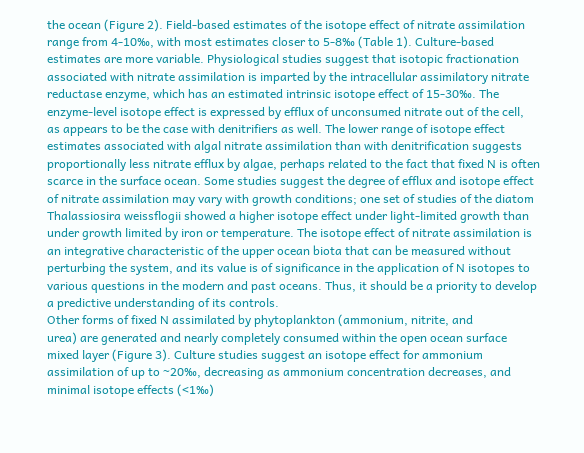the ocean (Figure 2). Field-based estimates of the isotope effect of nitrate assimilation
range from 4-10‰, with most estimates closer to 5-8‰ (Table 1). Culture-based
estimates are more variable. Physiological studies suggest that isotopic fractionation
associated with nitrate assimilation is imparted by the intracellular assimilatory nitrate
reductase enzyme, which has an estimated intrinsic isotope effect of 15-30‰. The
enzyme-level isotope effect is expressed by efflux of unconsumed nitrate out of the cell,
as appears to be the case with denitrifiers as well. The lower range of isotope effect
estimates associated with algal nitrate assimilation than with denitrification suggests
proportionally less nitrate efflux by algae, perhaps related to the fact that fixed N is often
scarce in the surface ocean. Some studies suggest the degree of efflux and isotope effect
of nitrate assimilation may vary with growth conditions; one set of studies of the diatom
Thalassiosira weissflogii showed a higher isotope effect under light-limited growth than
under growth limited by iron or temperature. The isotope effect of nitrate assimilation is
an integrative characteristic of the upper ocean biota that can be measured without
perturbing the system, and its value is of significance in the application of N isotopes to
various questions in the modern and past oceans. Thus, it should be a priority to develop
a predictive understanding of its controls.
Other forms of fixed N assimilated by phytoplankton (ammonium, nitrite, and
urea) are generated and nearly completely consumed within the open ocean surface
mixed layer (Figure 3). Culture studies suggest an isotope effect for ammonium
assimilation of up to ~20‰, decreasing as ammonium concentration decreases, and
minimal isotope effects (<1‰)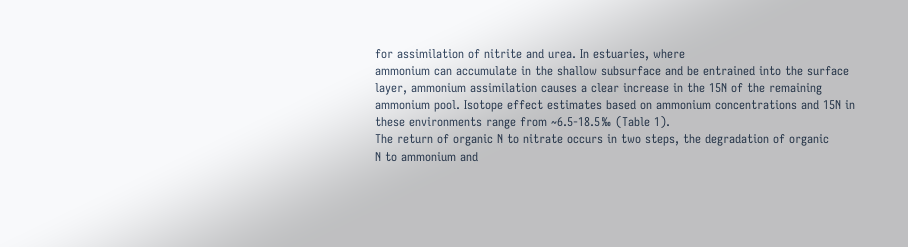for assimilation of nitrite and urea. In estuaries, where
ammonium can accumulate in the shallow subsurface and be entrained into the surface
layer, ammonium assimilation causes a clear increase in the 15N of the remaining
ammonium pool. Isotope effect estimates based on ammonium concentrations and 15N in
these environments range from ~6.5-18.5‰ (Table 1).
The return of organic N to nitrate occurs in two steps, the degradation of organic
N to ammonium and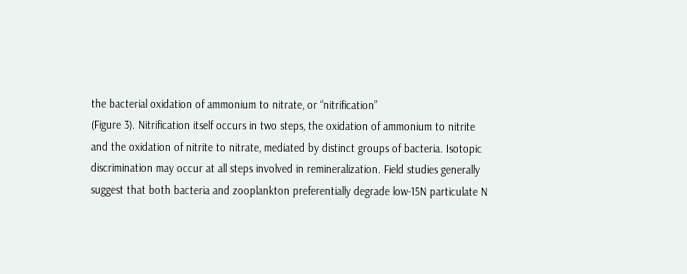the bacterial oxidation of ammonium to nitrate, or “nitrification”
(Figure 3). Nitrification itself occurs in two steps, the oxidation of ammonium to nitrite
and the oxidation of nitrite to nitrate, mediated by distinct groups of bacteria. Isotopic
discrimination may occur at all steps involved in remineralization. Field studies generally
suggest that both bacteria and zooplankton preferentially degrade low-15N particulate N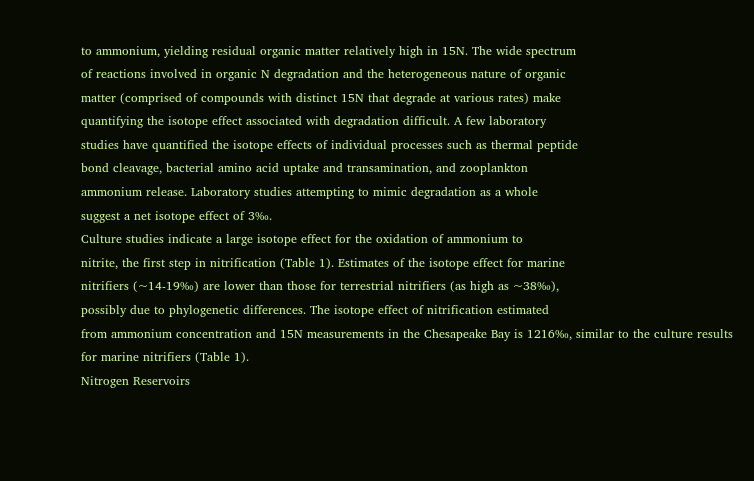to ammonium, yielding residual organic matter relatively high in 15N. The wide spectrum
of reactions involved in organic N degradation and the heterogeneous nature of organic
matter (comprised of compounds with distinct 15N that degrade at various rates) make
quantifying the isotope effect associated with degradation difficult. A few laboratory
studies have quantified the isotope effects of individual processes such as thermal peptide
bond cleavage, bacterial amino acid uptake and transamination, and zooplankton
ammonium release. Laboratory studies attempting to mimic degradation as a whole
suggest a net isotope effect of 3‰.
Culture studies indicate a large isotope effect for the oxidation of ammonium to
nitrite, the first step in nitrification (Table 1). Estimates of the isotope effect for marine
nitrifiers (~14-19‰) are lower than those for terrestrial nitrifiers (as high as ~38‰),
possibly due to phylogenetic differences. The isotope effect of nitrification estimated
from ammonium concentration and 15N measurements in the Chesapeake Bay is 1216‰, similar to the culture results for marine nitrifiers (Table 1).
Nitrogen Reservoirs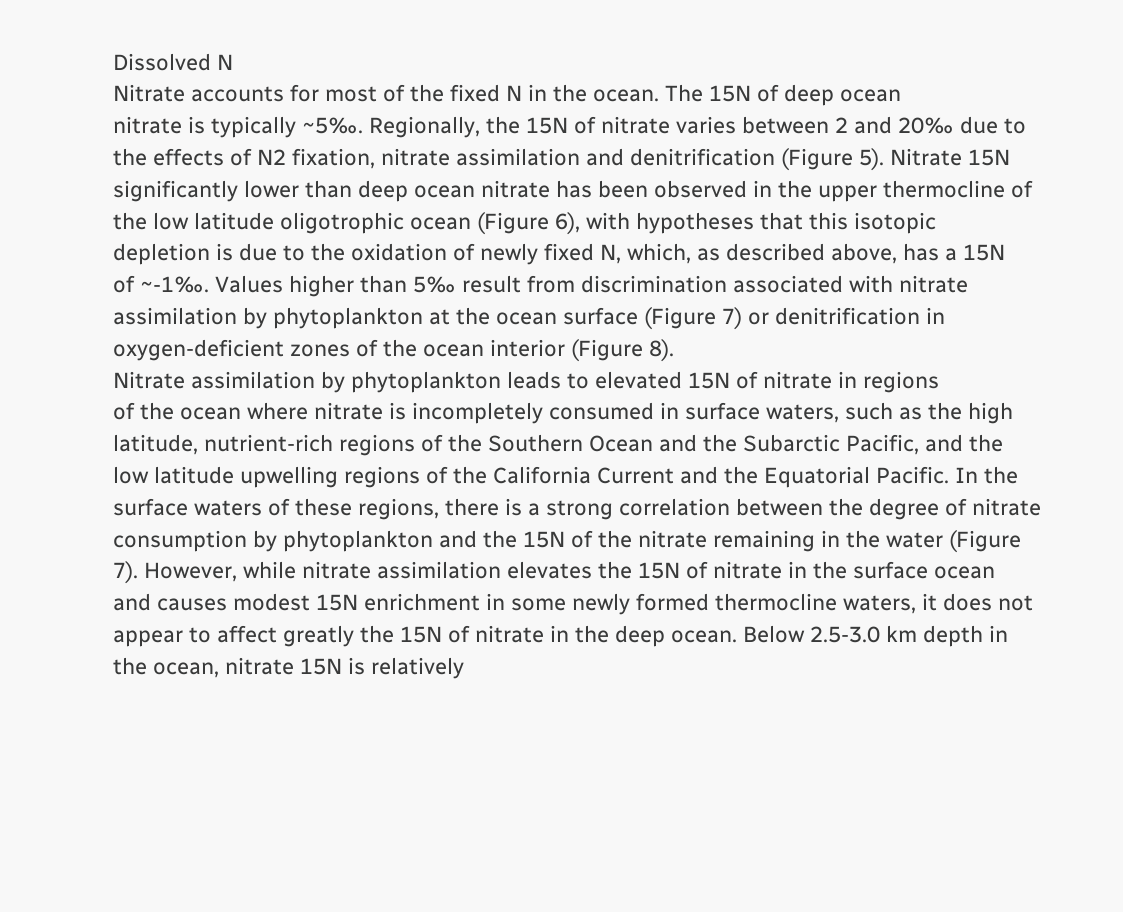Dissolved N
Nitrate accounts for most of the fixed N in the ocean. The 15N of deep ocean
nitrate is typically ~5‰. Regionally, the 15N of nitrate varies between 2 and 20‰ due to
the effects of N2 fixation, nitrate assimilation and denitrification (Figure 5). Nitrate 15N
significantly lower than deep ocean nitrate has been observed in the upper thermocline of
the low latitude oligotrophic ocean (Figure 6), with hypotheses that this isotopic
depletion is due to the oxidation of newly fixed N, which, as described above, has a 15N
of ~-1‰. Values higher than 5‰ result from discrimination associated with nitrate
assimilation by phytoplankton at the ocean surface (Figure 7) or denitrification in
oxygen-deficient zones of the ocean interior (Figure 8).
Nitrate assimilation by phytoplankton leads to elevated 15N of nitrate in regions
of the ocean where nitrate is incompletely consumed in surface waters, such as the high
latitude, nutrient-rich regions of the Southern Ocean and the Subarctic Pacific, and the
low latitude upwelling regions of the California Current and the Equatorial Pacific. In the
surface waters of these regions, there is a strong correlation between the degree of nitrate
consumption by phytoplankton and the 15N of the nitrate remaining in the water (Figure
7). However, while nitrate assimilation elevates the 15N of nitrate in the surface ocean
and causes modest 15N enrichment in some newly formed thermocline waters, it does not
appear to affect greatly the 15N of nitrate in the deep ocean. Below 2.5-3.0 km depth in
the ocean, nitrate 15N is relatively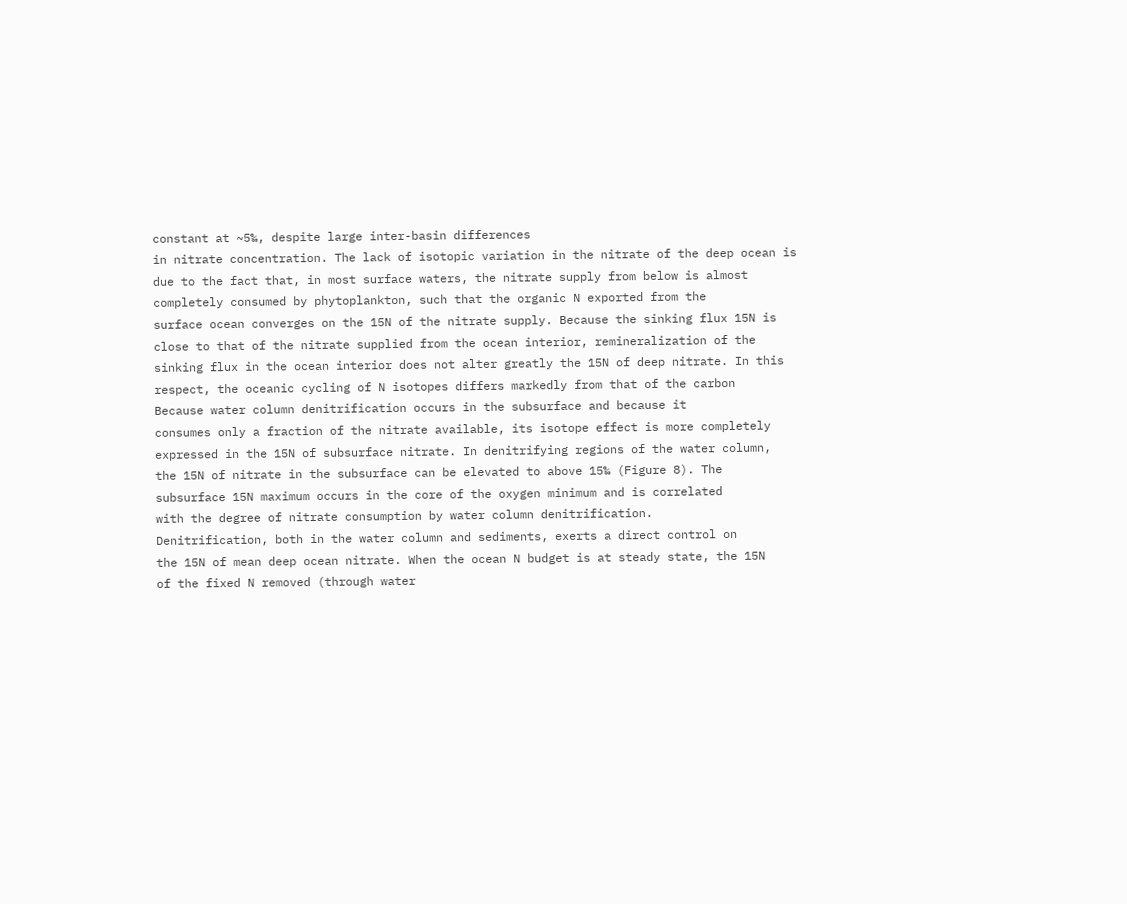constant at ~5‰, despite large inter-basin differences
in nitrate concentration. The lack of isotopic variation in the nitrate of the deep ocean is
due to the fact that, in most surface waters, the nitrate supply from below is almost
completely consumed by phytoplankton, such that the organic N exported from the
surface ocean converges on the 15N of the nitrate supply. Because the sinking flux 15N is
close to that of the nitrate supplied from the ocean interior, remineralization of the
sinking flux in the ocean interior does not alter greatly the 15N of deep nitrate. In this
respect, the oceanic cycling of N isotopes differs markedly from that of the carbon
Because water column denitrification occurs in the subsurface and because it
consumes only a fraction of the nitrate available, its isotope effect is more completely
expressed in the 15N of subsurface nitrate. In denitrifying regions of the water column,
the 15N of nitrate in the subsurface can be elevated to above 15‰ (Figure 8). The
subsurface 15N maximum occurs in the core of the oxygen minimum and is correlated
with the degree of nitrate consumption by water column denitrification.
Denitrification, both in the water column and sediments, exerts a direct control on
the 15N of mean deep ocean nitrate. When the ocean N budget is at steady state, the 15N
of the fixed N removed (through water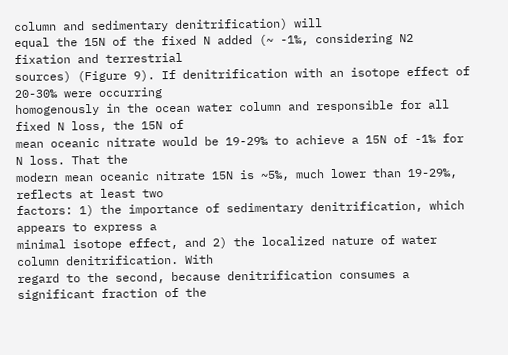column and sedimentary denitrification) will
equal the 15N of the fixed N added (~ -1‰, considering N2 fixation and terrestrial
sources) (Figure 9). If denitrification with an isotope effect of 20-30‰ were occurring
homogenously in the ocean water column and responsible for all fixed N loss, the 15N of
mean oceanic nitrate would be 19-29‰ to achieve a 15N of -1‰ for N loss. That the
modern mean oceanic nitrate 15N is ~5‰, much lower than 19-29‰, reflects at least two
factors: 1) the importance of sedimentary denitrification, which appears to express a
minimal isotope effect, and 2) the localized nature of water column denitrification. With
regard to the second, because denitrification consumes a significant fraction of the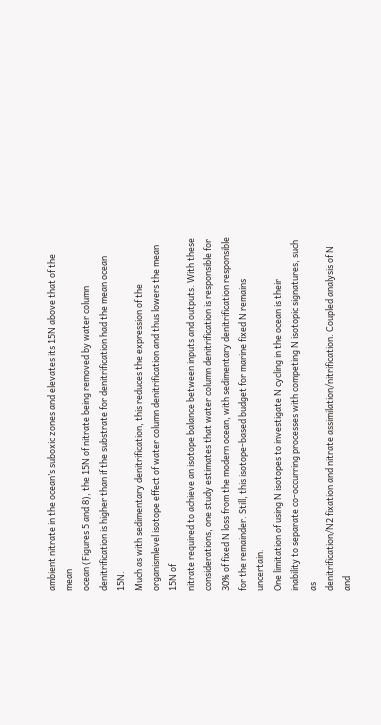ambient nitrate in the ocean’s suboxic zones and elevates its 15N above that of the mean
ocean (Figures 5 and 8), the 15N of nitrate being removed by water column
denitrification is higher than if the substrate for denitrification had the mean ocean 15N.
Much as with sedimentary denitrification, this reduces the expression of the organismlevel isotope effect of water column denitrification and thus lowers the mean 15N of
nitrate required to achieve an isotope balance between inputs and outputs. With these
considerations, one study estimates that water column denitrification is responsible for
30% of fixed N loss from the modern ocean, with sedimentary denitrification responsible
for the remainder. Still, this isotope-based budget for marine fixed N remains uncertain.
One limitation of using N isotopes to investigate N cycling in the ocean is their
inability to separate co-occurring processes with competing N isotopic signatures, such as
denitrification/N2 fixation and nitrate assimilation/nitrification. Coupled analysis of N and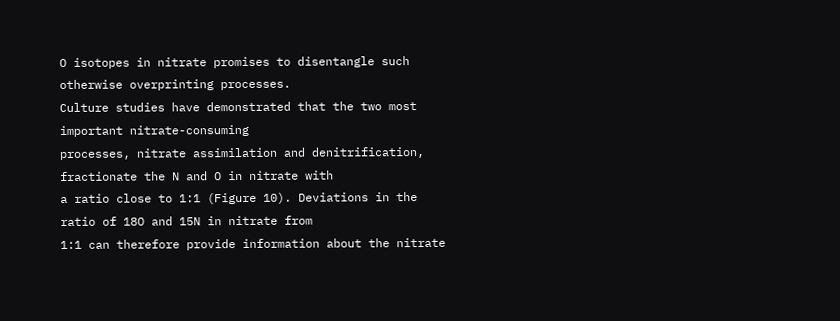O isotopes in nitrate promises to disentangle such otherwise overprinting processes.
Culture studies have demonstrated that the two most important nitrate-consuming
processes, nitrate assimilation and denitrification, fractionate the N and O in nitrate with
a ratio close to 1:1 (Figure 10). Deviations in the ratio of 18O and 15N in nitrate from
1:1 can therefore provide information about the nitrate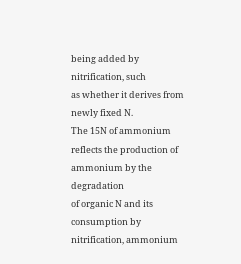being added by nitrification, such
as whether it derives from newly fixed N.
The 15N of ammonium reflects the production of ammonium by the degradation
of organic N and its consumption by nitrification, ammonium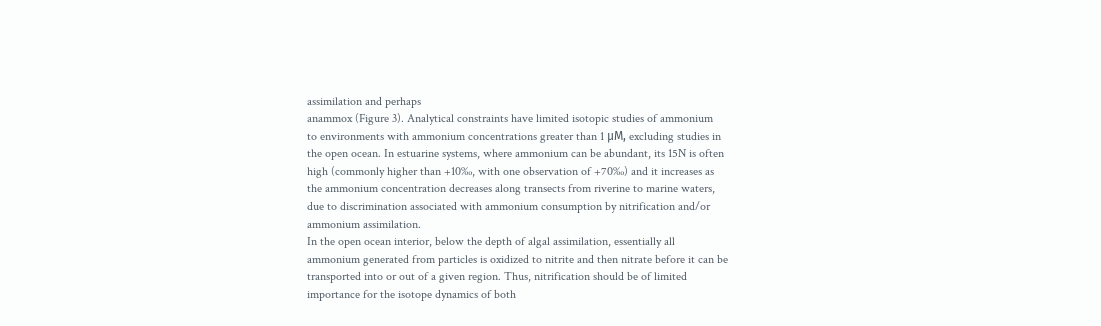assimilation and perhaps
anammox (Figure 3). Analytical constraints have limited isotopic studies of ammonium
to environments with ammonium concentrations greater than 1 μM, excluding studies in
the open ocean. In estuarine systems, where ammonium can be abundant, its 15N is often
high (commonly higher than +10‰, with one observation of +70‰) and it increases as
the ammonium concentration decreases along transects from riverine to marine waters,
due to discrimination associated with ammonium consumption by nitrification and/or
ammonium assimilation.
In the open ocean interior, below the depth of algal assimilation, essentially all
ammonium generated from particles is oxidized to nitrite and then nitrate before it can be
transported into or out of a given region. Thus, nitrification should be of limited
importance for the isotope dynamics of both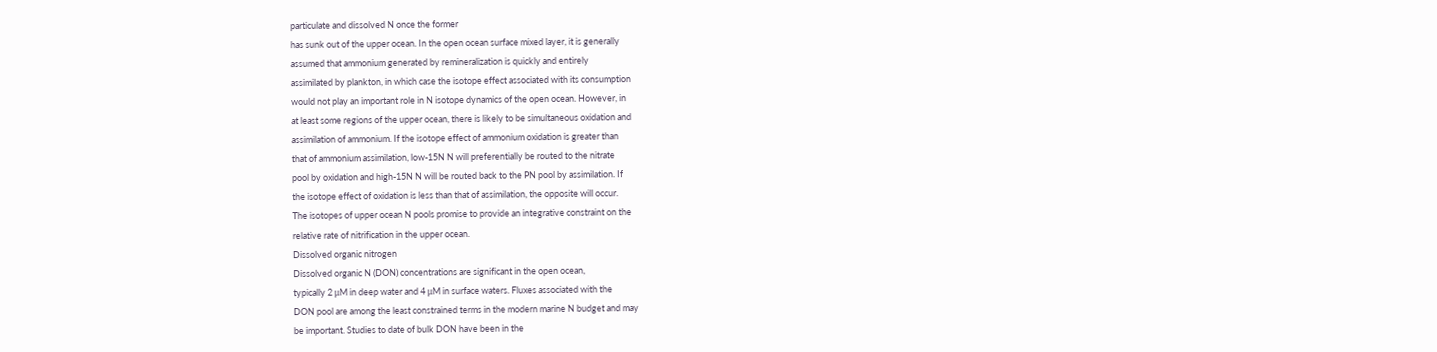particulate and dissolved N once the former
has sunk out of the upper ocean. In the open ocean surface mixed layer, it is generally
assumed that ammonium generated by remineralization is quickly and entirely
assimilated by plankton, in which case the isotope effect associated with its consumption
would not play an important role in N isotope dynamics of the open ocean. However, in
at least some regions of the upper ocean, there is likely to be simultaneous oxidation and
assimilation of ammonium. If the isotope effect of ammonium oxidation is greater than
that of ammonium assimilation, low-15N N will preferentially be routed to the nitrate
pool by oxidation and high-15N N will be routed back to the PN pool by assimilation. If
the isotope effect of oxidation is less than that of assimilation, the opposite will occur.
The isotopes of upper ocean N pools promise to provide an integrative constraint on the
relative rate of nitrification in the upper ocean.
Dissolved organic nitrogen
Dissolved organic N (DON) concentrations are significant in the open ocean,
typically 2 μM in deep water and 4 μM in surface waters. Fluxes associated with the
DON pool are among the least constrained terms in the modern marine N budget and may
be important. Studies to date of bulk DON have been in the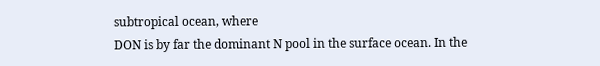subtropical ocean, where
DON is by far the dominant N pool in the surface ocean. In the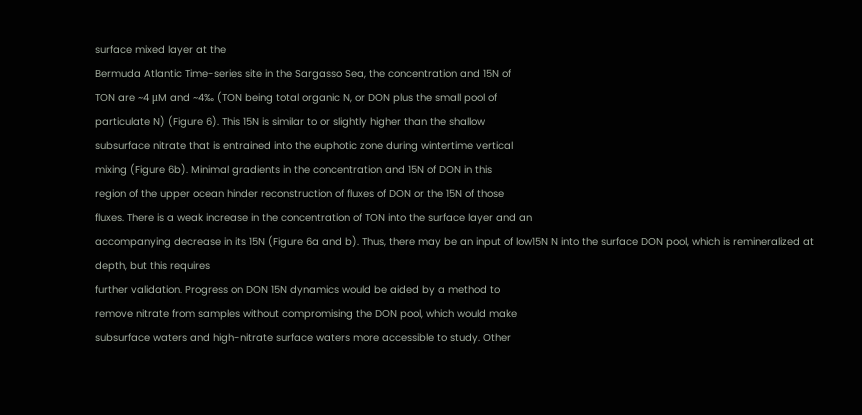surface mixed layer at the
Bermuda Atlantic Time-series site in the Sargasso Sea, the concentration and 15N of
TON are ~4 μM and ~4‰ (TON being total organic N, or DON plus the small pool of
particulate N) (Figure 6). This 15N is similar to or slightly higher than the shallow
subsurface nitrate that is entrained into the euphotic zone during wintertime vertical
mixing (Figure 6b). Minimal gradients in the concentration and 15N of DON in this
region of the upper ocean hinder reconstruction of fluxes of DON or the 15N of those
fluxes. There is a weak increase in the concentration of TON into the surface layer and an
accompanying decrease in its 15N (Figure 6a and b). Thus, there may be an input of low15N N into the surface DON pool, which is remineralized at depth, but this requires
further validation. Progress on DON 15N dynamics would be aided by a method to
remove nitrate from samples without compromising the DON pool, which would make
subsurface waters and high-nitrate surface waters more accessible to study. Other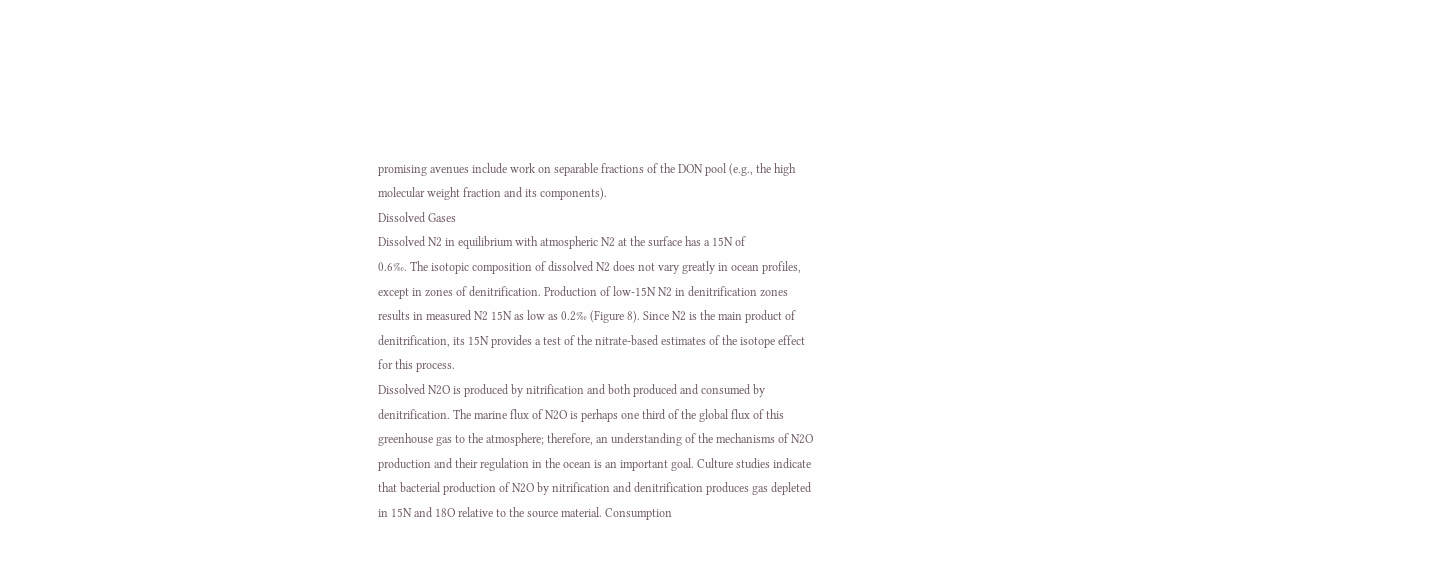promising avenues include work on separable fractions of the DON pool (e.g., the high
molecular weight fraction and its components).
Dissolved Gases
Dissolved N2 in equilibrium with atmospheric N2 at the surface has a 15N of
0.6‰. The isotopic composition of dissolved N2 does not vary greatly in ocean profiles,
except in zones of denitrification. Production of low-15N N2 in denitrification zones
results in measured N2 15N as low as 0.2‰ (Figure 8). Since N2 is the main product of
denitrification, its 15N provides a test of the nitrate-based estimates of the isotope effect
for this process.
Dissolved N2O is produced by nitrification and both produced and consumed by
denitrification. The marine flux of N2O is perhaps one third of the global flux of this
greenhouse gas to the atmosphere; therefore, an understanding of the mechanisms of N2O
production and their regulation in the ocean is an important goal. Culture studies indicate
that bacterial production of N2O by nitrification and denitrification produces gas depleted
in 15N and 18O relative to the source material. Consumption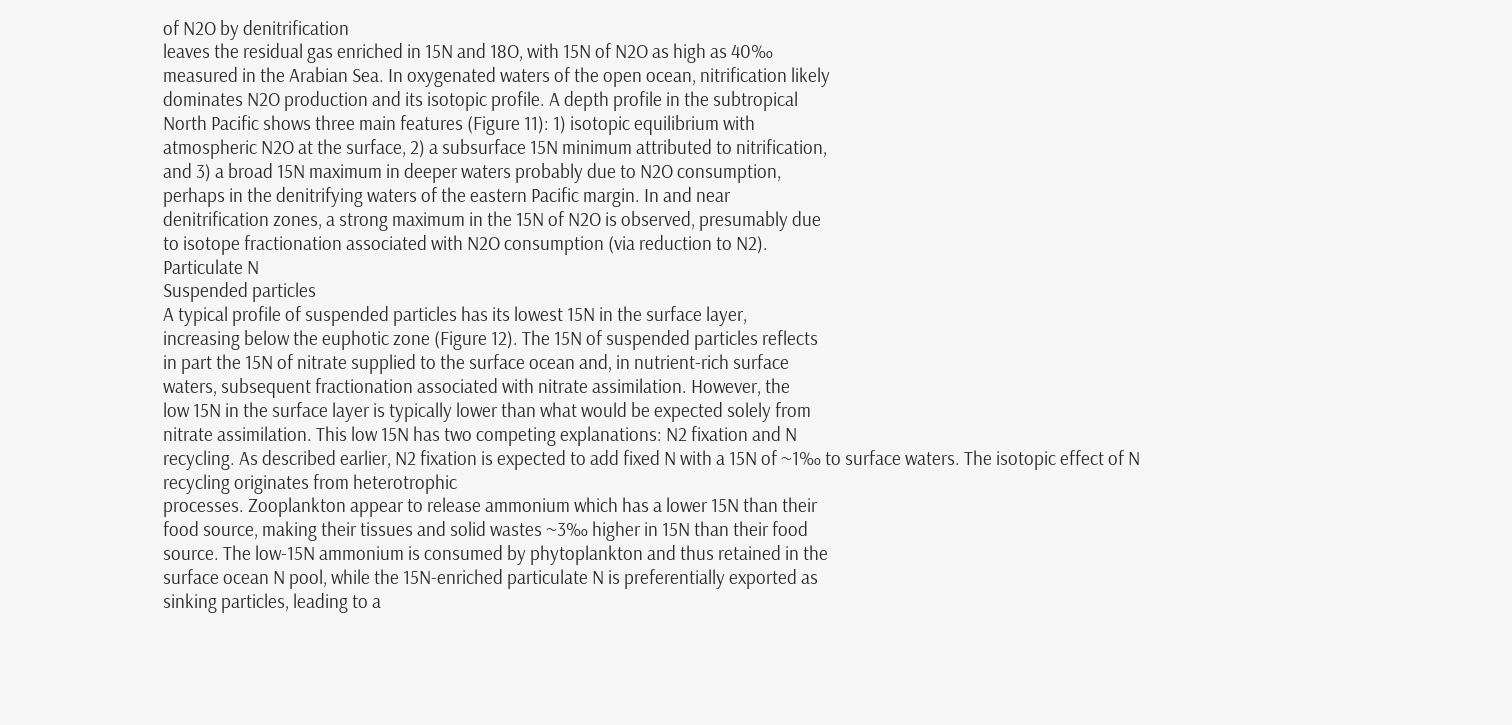of N2O by denitrification
leaves the residual gas enriched in 15N and 18O, with 15N of N2O as high as 40‰
measured in the Arabian Sea. In oxygenated waters of the open ocean, nitrification likely
dominates N2O production and its isotopic profile. A depth profile in the subtropical
North Pacific shows three main features (Figure 11): 1) isotopic equilibrium with
atmospheric N2O at the surface, 2) a subsurface 15N minimum attributed to nitrification,
and 3) a broad 15N maximum in deeper waters probably due to N2O consumption,
perhaps in the denitrifying waters of the eastern Pacific margin. In and near
denitrification zones, a strong maximum in the 15N of N2O is observed, presumably due
to isotope fractionation associated with N2O consumption (via reduction to N2).
Particulate N
Suspended particles
A typical profile of suspended particles has its lowest 15N in the surface layer,
increasing below the euphotic zone (Figure 12). The 15N of suspended particles reflects
in part the 15N of nitrate supplied to the surface ocean and, in nutrient-rich surface
waters, subsequent fractionation associated with nitrate assimilation. However, the
low 15N in the surface layer is typically lower than what would be expected solely from
nitrate assimilation. This low 15N has two competing explanations: N2 fixation and N
recycling. As described earlier, N2 fixation is expected to add fixed N with a 15N of ~1‰ to surface waters. The isotopic effect of N recycling originates from heterotrophic
processes. Zooplankton appear to release ammonium which has a lower 15N than their
food source, making their tissues and solid wastes ~3‰ higher in 15N than their food
source. The low-15N ammonium is consumed by phytoplankton and thus retained in the
surface ocean N pool, while the 15N-enriched particulate N is preferentially exported as
sinking particles, leading to a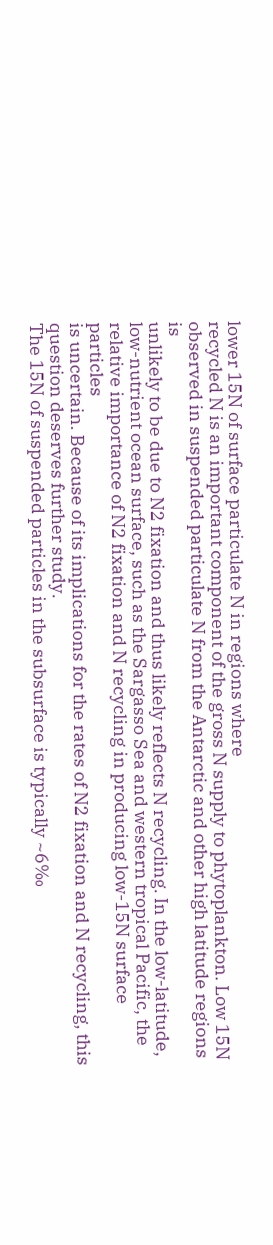lower 15N of surface particulate N in regions where
recycled N is an important component of the gross N supply to phytoplankton. Low 15N
observed in suspended particulate N from the Antarctic and other high latitude regions is
unlikely to be due to N2 fixation and thus likely reflects N recycling. In the low-latitude,
low-nutrient ocean surface, such as the Sargasso Sea and western tropical Pacific, the
relative importance of N2 fixation and N recycling in producing low-15N surface particles
is uncertain. Because of its implications for the rates of N2 fixation and N recycling, this
question deserves further study.
The 15N of suspended particles in the subsurface is typically ~6‰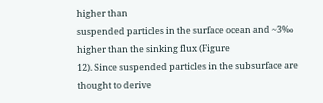higher than
suspended particles in the surface ocean and ~3‰ higher than the sinking flux (Figure
12). Since suspended particles in the subsurface are thought to derive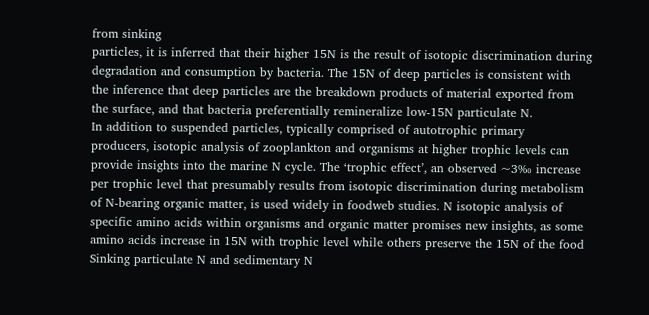from sinking
particles, it is inferred that their higher 15N is the result of isotopic discrimination during
degradation and consumption by bacteria. The 15N of deep particles is consistent with
the inference that deep particles are the breakdown products of material exported from
the surface, and that bacteria preferentially remineralize low-15N particulate N.
In addition to suspended particles, typically comprised of autotrophic primary
producers, isotopic analysis of zooplankton and organisms at higher trophic levels can
provide insights into the marine N cycle. The ‘trophic effect’, an observed ~3‰ increase
per trophic level that presumably results from isotopic discrimination during metabolism
of N-bearing organic matter, is used widely in foodweb studies. N isotopic analysis of
specific amino acids within organisms and organic matter promises new insights, as some
amino acids increase in 15N with trophic level while others preserve the 15N of the food
Sinking particulate N and sedimentary N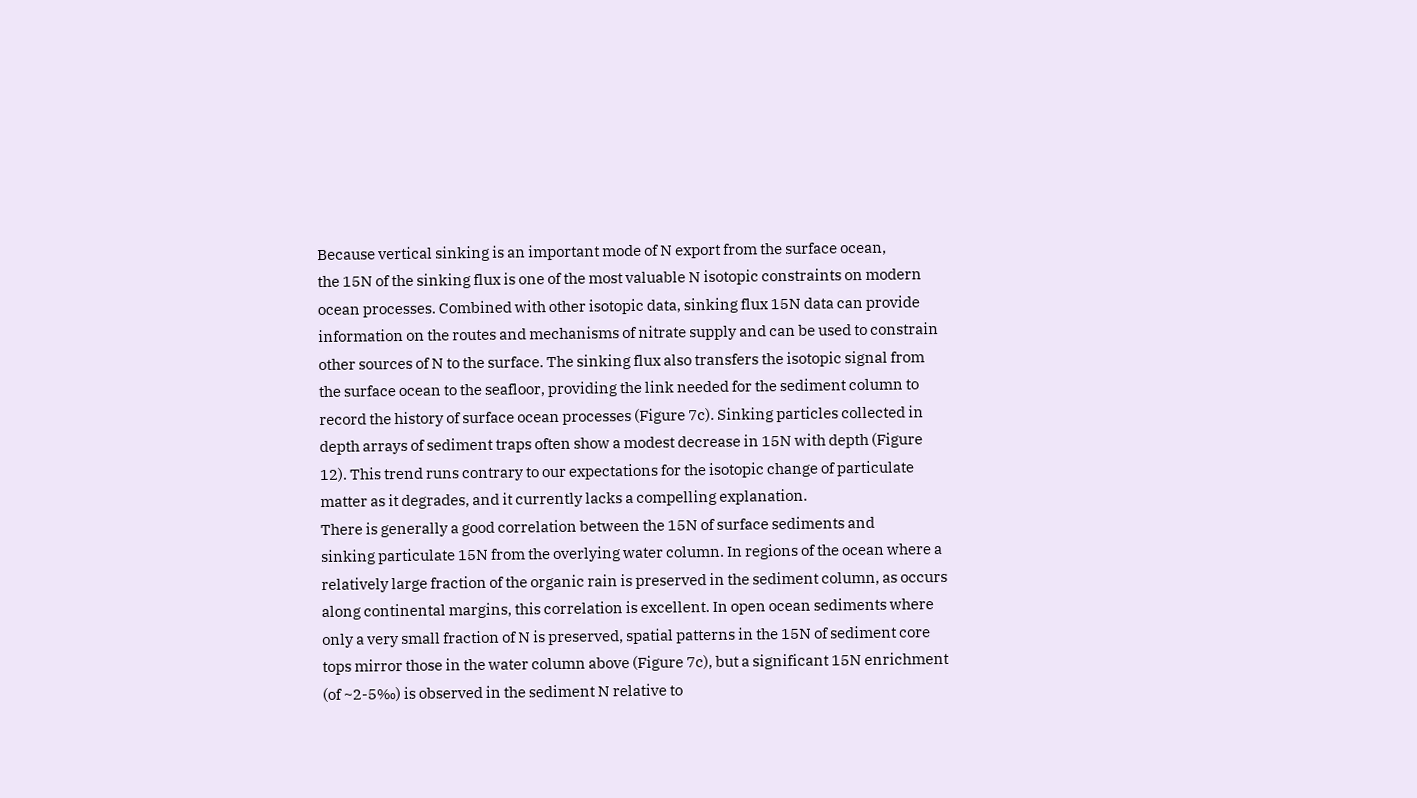Because vertical sinking is an important mode of N export from the surface ocean,
the 15N of the sinking flux is one of the most valuable N isotopic constraints on modern
ocean processes. Combined with other isotopic data, sinking flux 15N data can provide
information on the routes and mechanisms of nitrate supply and can be used to constrain
other sources of N to the surface. The sinking flux also transfers the isotopic signal from
the surface ocean to the seafloor, providing the link needed for the sediment column to
record the history of surface ocean processes (Figure 7c). Sinking particles collected in
depth arrays of sediment traps often show a modest decrease in 15N with depth (Figure
12). This trend runs contrary to our expectations for the isotopic change of particulate
matter as it degrades, and it currently lacks a compelling explanation.
There is generally a good correlation between the 15N of surface sediments and
sinking particulate 15N from the overlying water column. In regions of the ocean where a
relatively large fraction of the organic rain is preserved in the sediment column, as occurs
along continental margins, this correlation is excellent. In open ocean sediments where
only a very small fraction of N is preserved, spatial patterns in the 15N of sediment core
tops mirror those in the water column above (Figure 7c), but a significant 15N enrichment
(of ~2-5‰) is observed in the sediment N relative to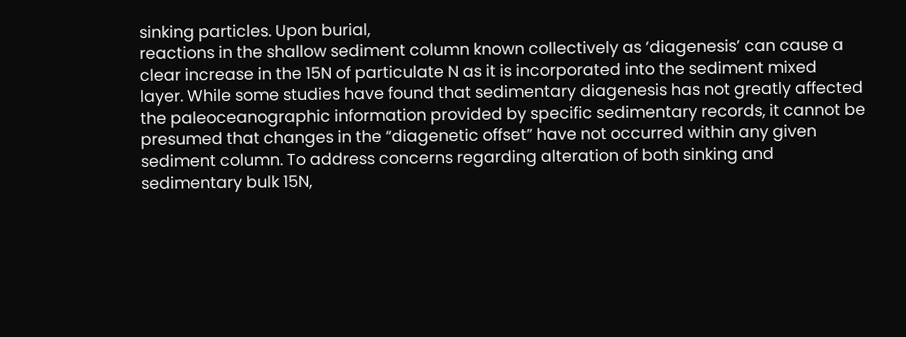sinking particles. Upon burial,
reactions in the shallow sediment column known collectively as ‘diagenesis’ can cause a
clear increase in the 15N of particulate N as it is incorporated into the sediment mixed
layer. While some studies have found that sedimentary diagenesis has not greatly affected
the paleoceanographic information provided by specific sedimentary records, it cannot be
presumed that changes in the “diagenetic offset” have not occurred within any given
sediment column. To address concerns regarding alteration of both sinking and
sedimentary bulk 15N,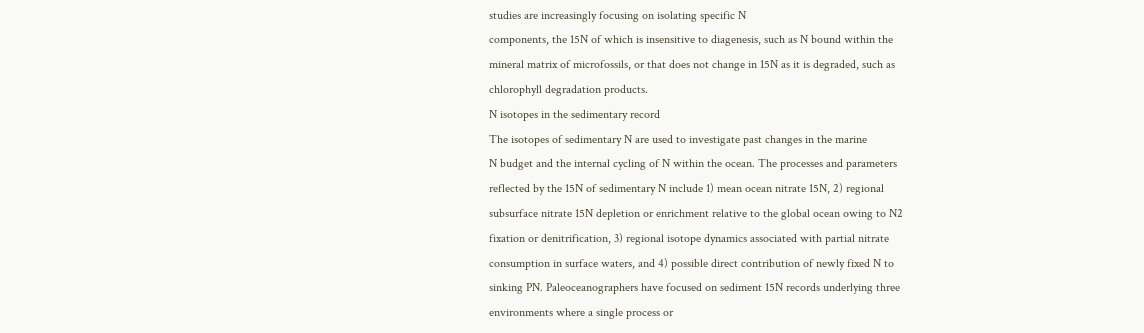studies are increasingly focusing on isolating specific N
components, the 15N of which is insensitive to diagenesis, such as N bound within the
mineral matrix of microfossils, or that does not change in 15N as it is degraded, such as
chlorophyll degradation products.
N isotopes in the sedimentary record
The isotopes of sedimentary N are used to investigate past changes in the marine
N budget and the internal cycling of N within the ocean. The processes and parameters
reflected by the 15N of sedimentary N include 1) mean ocean nitrate 15N, 2) regional
subsurface nitrate 15N depletion or enrichment relative to the global ocean owing to N2
fixation or denitrification, 3) regional isotope dynamics associated with partial nitrate
consumption in surface waters, and 4) possible direct contribution of newly fixed N to
sinking PN. Paleoceanographers have focused on sediment 15N records underlying three
environments where a single process or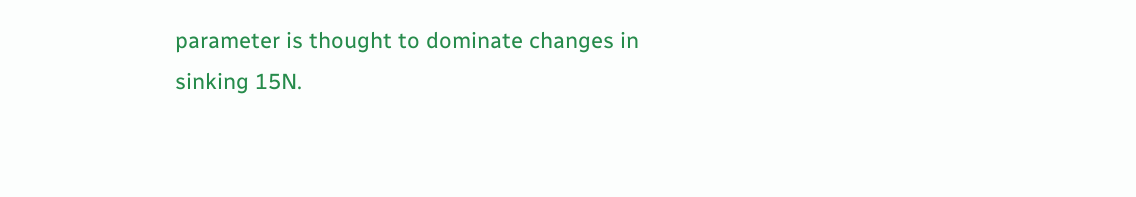parameter is thought to dominate changes in
sinking 15N.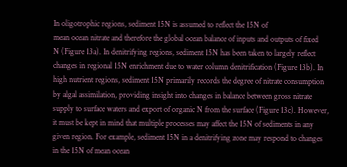In oligotrophic regions, sediment 15N is assumed to reflect the 15N of
mean ocean nitrate and therefore the global ocean balance of inputs and outputs of fixed
N (Figure 13a). In denitrifying regions, sediment 15N has been taken to largely reflect
changes in regional 15N enrichment due to water column denitrification (Figure 13b). In
high nutrient regions, sediment 15N primarily records the degree of nitrate consumption
by algal assimilation, providing insight into changes in balance between gross nitrate
supply to surface waters and export of organic N from the surface (Figure 13c). However,
it must be kept in mind that multiple processes may affect the 15N of sediments in any
given region. For example, sediment 15N in a denitrifying zone may respond to changes
in the 15N of mean ocean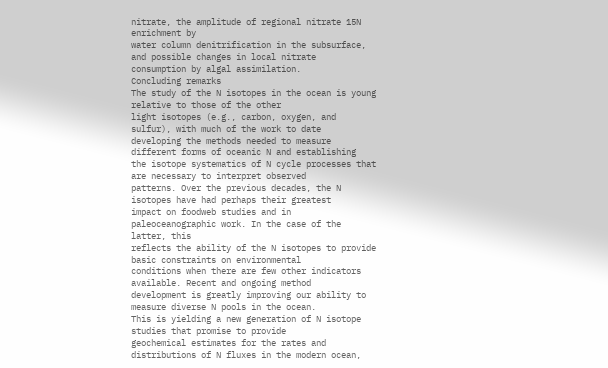nitrate, the amplitude of regional nitrate 15N enrichment by
water column denitrification in the subsurface, and possible changes in local nitrate
consumption by algal assimilation.
Concluding remarks
The study of the N isotopes in the ocean is young relative to those of the other
light isotopes (e.g., carbon, oxygen, and sulfur), with much of the work to date
developing the methods needed to measure different forms of oceanic N and establishing
the isotope systematics of N cycle processes that are necessary to interpret observed
patterns. Over the previous decades, the N isotopes have had perhaps their greatest
impact on foodweb studies and in paleoceanographic work. In the case of the latter, this
reflects the ability of the N isotopes to provide basic constraints on environmental
conditions when there are few other indicators available. Recent and ongoing method
development is greatly improving our ability to measure diverse N pools in the ocean.
This is yielding a new generation of N isotope studies that promise to provide
geochemical estimates for the rates and distributions of N fluxes in the modern ocean,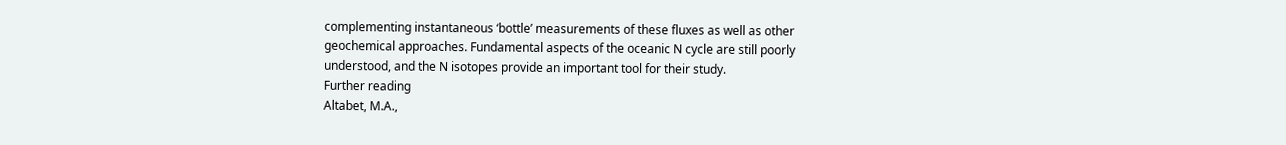complementing instantaneous ‘bottle’ measurements of these fluxes as well as other
geochemical approaches. Fundamental aspects of the oceanic N cycle are still poorly
understood, and the N isotopes provide an important tool for their study.
Further reading
Altabet, M.A.,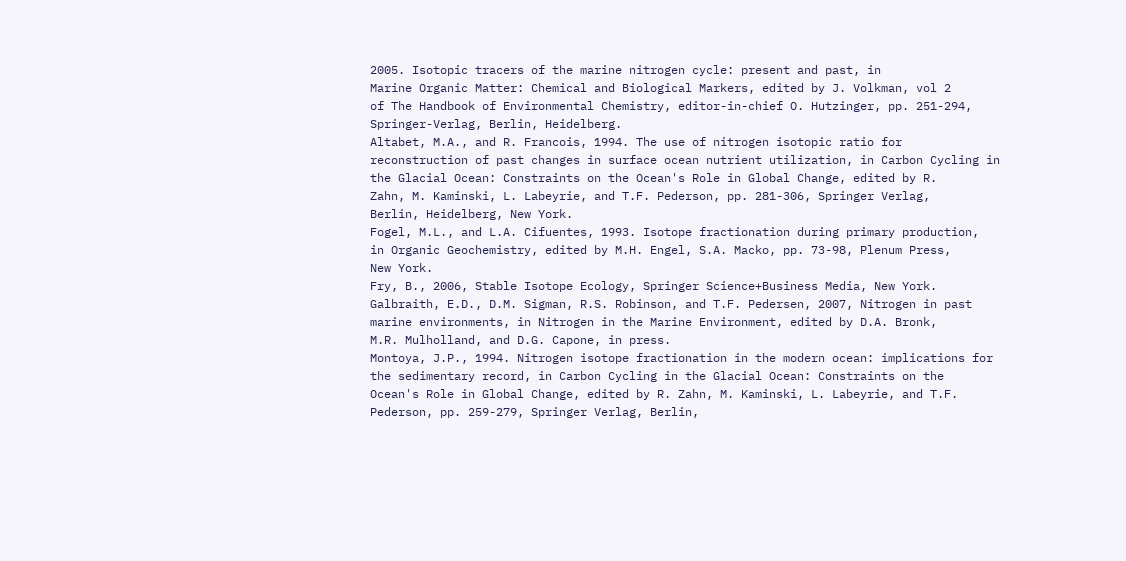2005. Isotopic tracers of the marine nitrogen cycle: present and past, in
Marine Organic Matter: Chemical and Biological Markers, edited by J. Volkman, vol 2
of The Handbook of Environmental Chemistry, editor-in-chief O. Hutzinger, pp. 251-294,
Springer-Verlag, Berlin, Heidelberg.
Altabet, M.A., and R. Francois, 1994. The use of nitrogen isotopic ratio for
reconstruction of past changes in surface ocean nutrient utilization, in Carbon Cycling in
the Glacial Ocean: Constraints on the Ocean's Role in Global Change, edited by R.
Zahn, M. Kaminski, L. Labeyrie, and T.F. Pederson, pp. 281-306, Springer Verlag,
Berlin, Heidelberg, New York.
Fogel, M.L., and L.A. Cifuentes, 1993. Isotope fractionation during primary production,
in Organic Geochemistry, edited by M.H. Engel, S.A. Macko, pp. 73-98, Plenum Press,
New York.
Fry, B., 2006, Stable Isotope Ecology, Springer Science+Business Media, New York.
Galbraith, E.D., D.M. Sigman, R.S. Robinson, and T.F. Pedersen, 2007, Nitrogen in past
marine environments, in Nitrogen in the Marine Environment, edited by D.A. Bronk,
M.R. Mulholland, and D.G. Capone, in press.
Montoya, J.P., 1994. Nitrogen isotope fractionation in the modern ocean: implications for
the sedimentary record, in Carbon Cycling in the Glacial Ocean: Constraints on the
Ocean's Role in Global Change, edited by R. Zahn, M. Kaminski, L. Labeyrie, and T.F.
Pederson, pp. 259-279, Springer Verlag, Berlin,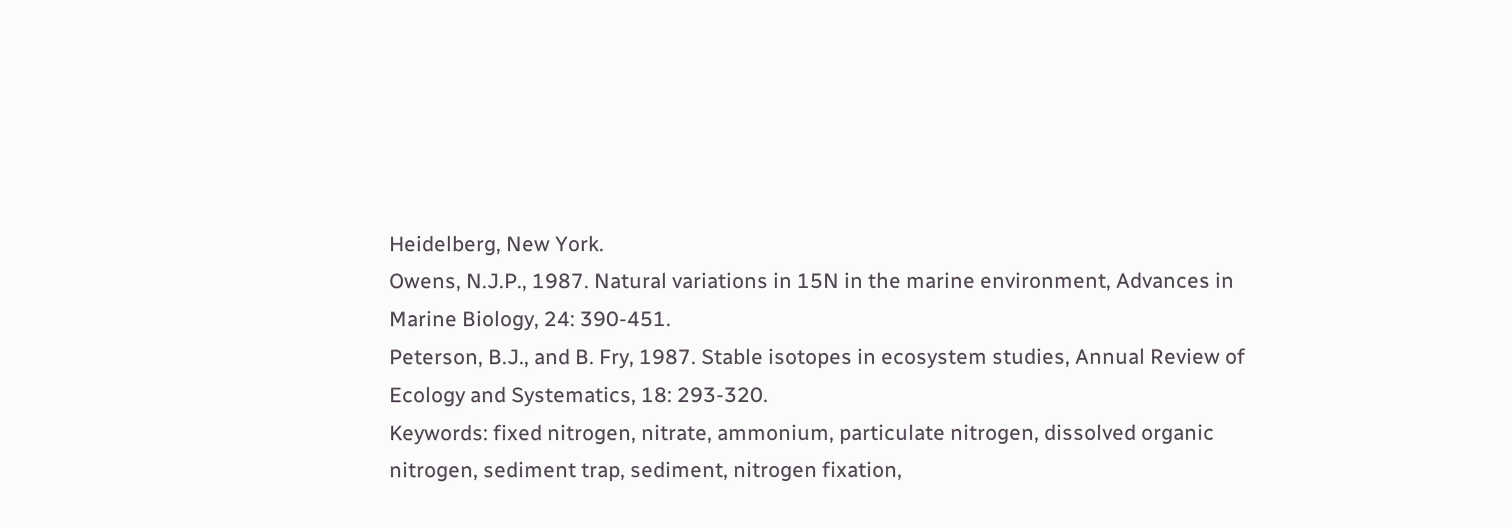Heidelberg, New York.
Owens, N.J.P., 1987. Natural variations in 15N in the marine environment, Advances in
Marine Biology, 24: 390-451.
Peterson, B.J., and B. Fry, 1987. Stable isotopes in ecosystem studies, Annual Review of
Ecology and Systematics, 18: 293-320.
Keywords: fixed nitrogen, nitrate, ammonium, particulate nitrogen, dissolved organic
nitrogen, sediment trap, sediment, nitrogen fixation,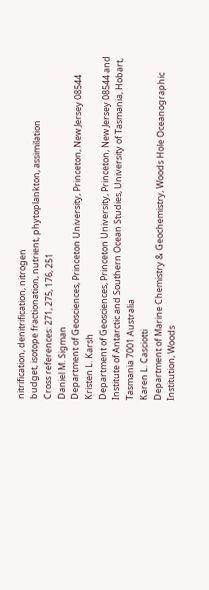nitrification, denitrification, nitrogen
budget, isotope fractionation, nutrient, phytoplankton, assimilation
Cross references: 271, 275, 176, 251
Daniel M. Sigman
Department of Geosciences, Princeton University, Princeton, New Jersey 08544
Kristen L. Karsh
Department of Geosciences, Princeton University, Princeton, New Jersey 08544 and
Institute of Antarctic and Southern Ocean Studies, University of Tasmania, Hobart,
Tasmania 7001 Australia
Karen L. Casciotti
Department of Marine Chemistry & Geochemistry, Woods Hole Oceanographic
Institution, Woods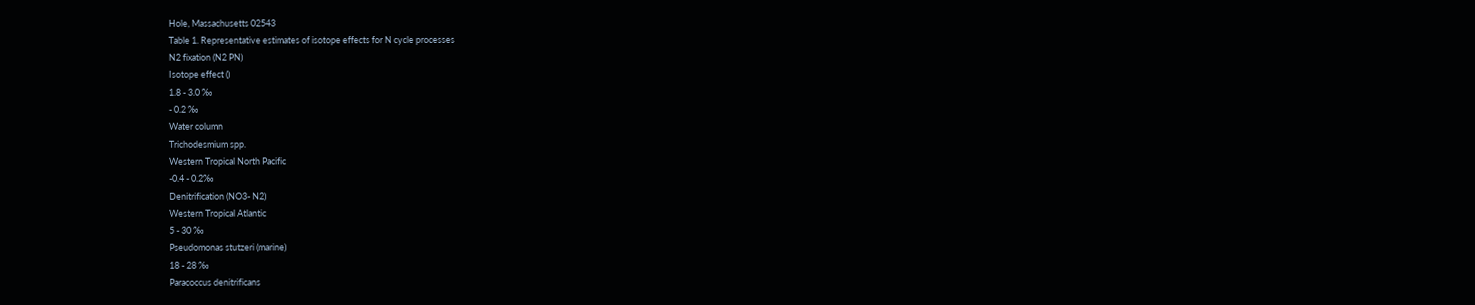Hole, Massachusetts 02543
Table 1. Representative estimates of isotope effects for N cycle processes
N2 fixation (N2 PN)
Isotope effect ()
1.8 - 3.0 ‰
- 0.2 ‰
Water column
Trichodesmium spp.
Western Tropical North Pacific
-0.4 - 0.2‰
Denitrification (NO3- N2)
Western Tropical Atlantic
5 - 30 ‰
Pseudomonas stutzeri (marine)
18 - 28 ‰
Paracoccus denitrificans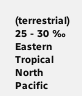(terrestrial)
25 - 30 ‰
Eastern Tropical North Pacific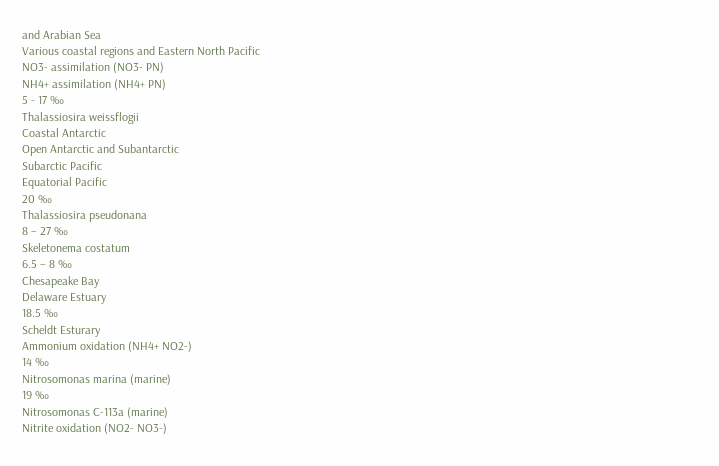and Arabian Sea
Various coastal regions and Eastern North Pacific
NO3- assimilation (NO3- PN)
NH4+ assimilation (NH4+ PN)
5 - 17 ‰
Thalassiosira weissflogii
Coastal Antarctic
Open Antarctic and Subantarctic
Subarctic Pacific
Equatorial Pacific
20 ‰
Thalassiosira pseudonana
8 – 27 ‰
Skeletonema costatum
6.5 – 8 ‰
Chesapeake Bay
Delaware Estuary
18.5 ‰
Scheldt Esturary
Ammonium oxidation (NH4+ NO2-)
14 ‰
Nitrosomonas marina (marine)
19 ‰
Nitrosomonas C-113a (marine)
Nitrite oxidation (NO2- NO3-)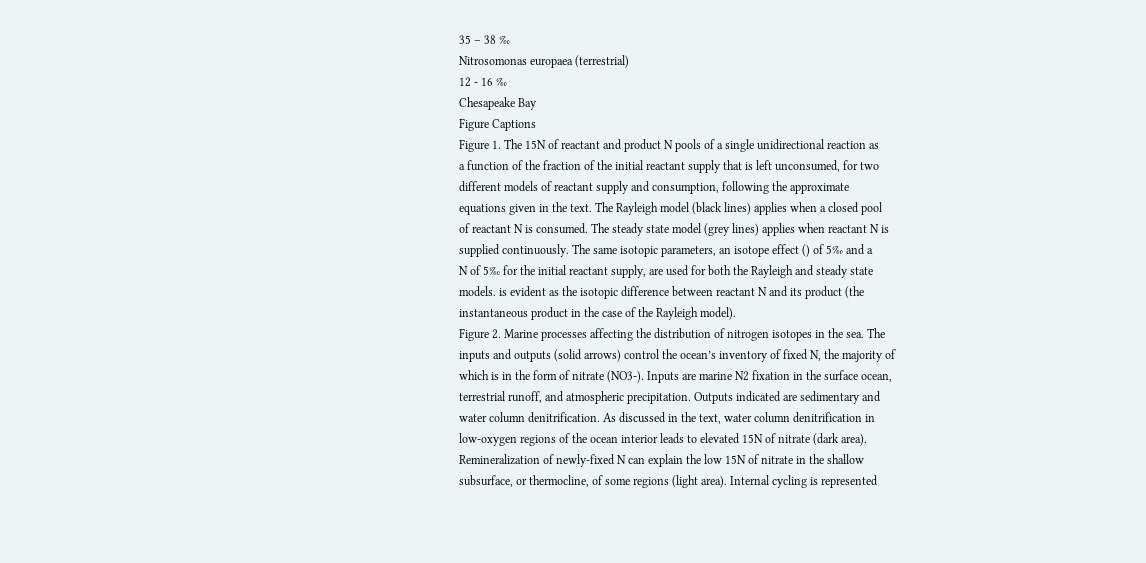35 – 38 ‰
Nitrosomonas europaea (terrestrial)
12 - 16 ‰
Chesapeake Bay
Figure Captions
Figure 1. The 15N of reactant and product N pools of a single unidirectional reaction as
a function of the fraction of the initial reactant supply that is left unconsumed, for two
different models of reactant supply and consumption, following the approximate
equations given in the text. The Rayleigh model (black lines) applies when a closed pool
of reactant N is consumed. The steady state model (grey lines) applies when reactant N is
supplied continuously. The same isotopic parameters, an isotope effect () of 5‰ and a
N of 5‰ for the initial reactant supply, are used for both the Rayleigh and steady state
models. is evident as the isotopic difference between reactant N and its product (the
instantaneous product in the case of the Rayleigh model).
Figure 2. Marine processes affecting the distribution of nitrogen isotopes in the sea. The
inputs and outputs (solid arrows) control the ocean’s inventory of fixed N, the majority of
which is in the form of nitrate (NO3-). Inputs are marine N2 fixation in the surface ocean,
terrestrial runoff, and atmospheric precipitation. Outputs indicated are sedimentary and
water column denitrification. As discussed in the text, water column denitrification in
low-oxygen regions of the ocean interior leads to elevated 15N of nitrate (dark area).
Remineralization of newly-fixed N can explain the low 15N of nitrate in the shallow
subsurface, or thermocline, of some regions (light area). Internal cycling is represented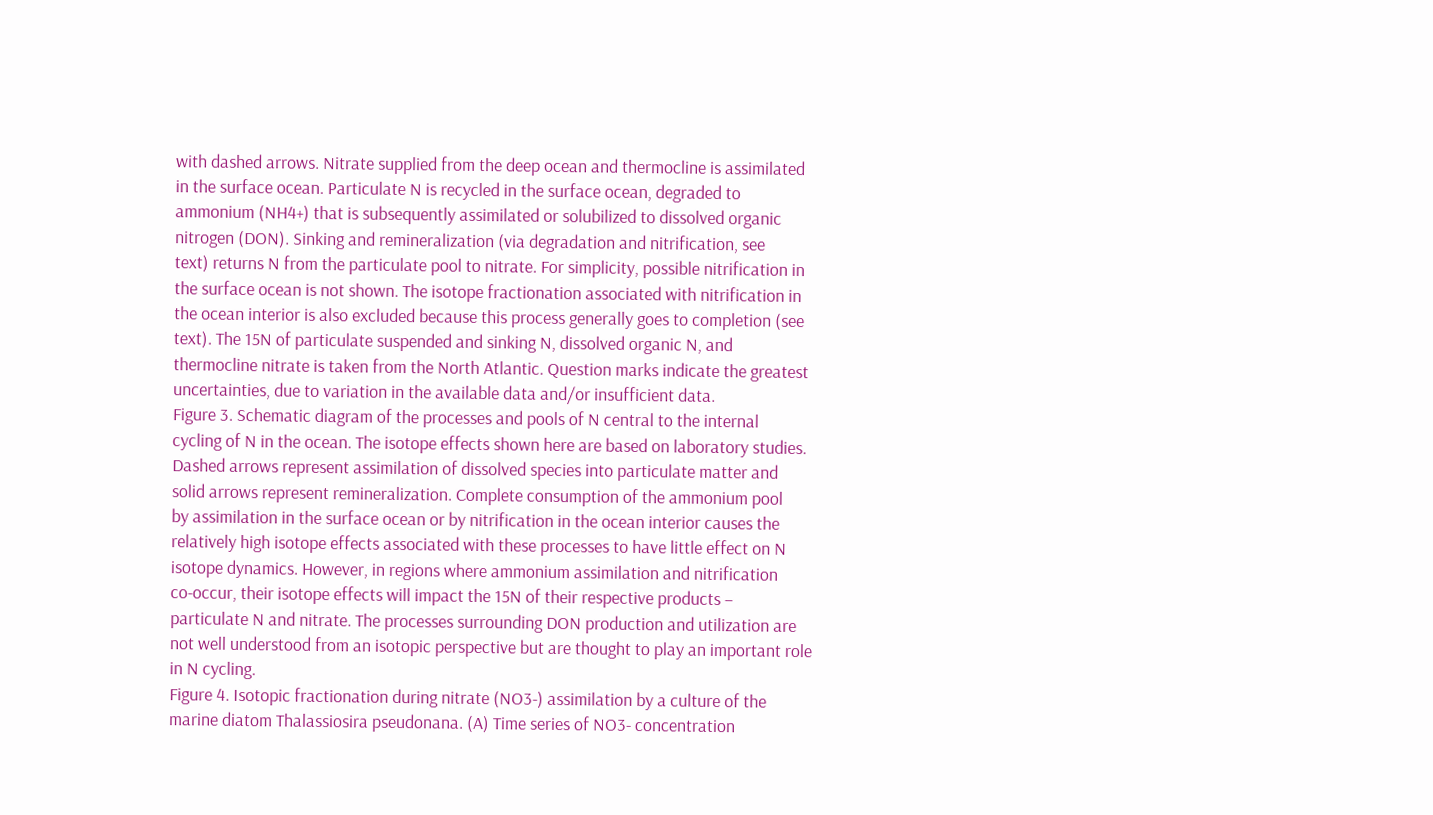with dashed arrows. Nitrate supplied from the deep ocean and thermocline is assimilated
in the surface ocean. Particulate N is recycled in the surface ocean, degraded to
ammonium (NH4+) that is subsequently assimilated or solubilized to dissolved organic
nitrogen (DON). Sinking and remineralization (via degradation and nitrification, see
text) returns N from the particulate pool to nitrate. For simplicity, possible nitrification in
the surface ocean is not shown. The isotope fractionation associated with nitrification in
the ocean interior is also excluded because this process generally goes to completion (see
text). The 15N of particulate suspended and sinking N, dissolved organic N, and
thermocline nitrate is taken from the North Atlantic. Question marks indicate the greatest
uncertainties, due to variation in the available data and/or insufficient data.
Figure 3. Schematic diagram of the processes and pools of N central to the internal
cycling of N in the ocean. The isotope effects shown here are based on laboratory studies.
Dashed arrows represent assimilation of dissolved species into particulate matter and
solid arrows represent remineralization. Complete consumption of the ammonium pool
by assimilation in the surface ocean or by nitrification in the ocean interior causes the
relatively high isotope effects associated with these processes to have little effect on N
isotope dynamics. However, in regions where ammonium assimilation and nitrification
co-occur, their isotope effects will impact the 15N of their respective products –
particulate N and nitrate. The processes surrounding DON production and utilization are
not well understood from an isotopic perspective but are thought to play an important role
in N cycling.
Figure 4. Isotopic fractionation during nitrate (NO3-) assimilation by a culture of the
marine diatom Thalassiosira pseudonana. (A) Time series of NO3- concentration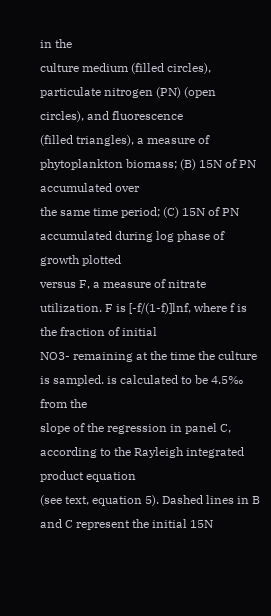in the
culture medium (filled circles), particulate nitrogen (PN) (open circles), and fluorescence
(filled triangles), a measure of phytoplankton biomass; (B) 15N of PN accumulated over
the same time period; (C) 15N of PN accumulated during log phase of growth plotted
versus F, a measure of nitrate utilization. F is [-f/(1-f)]lnf, where f is the fraction of initial
NO3- remaining at the time the culture is sampled. is calculated to be 4.5‰ from the
slope of the regression in panel C, according to the Rayleigh integrated product equation
(see text, equation 5). Dashed lines in B and C represent the initial 15N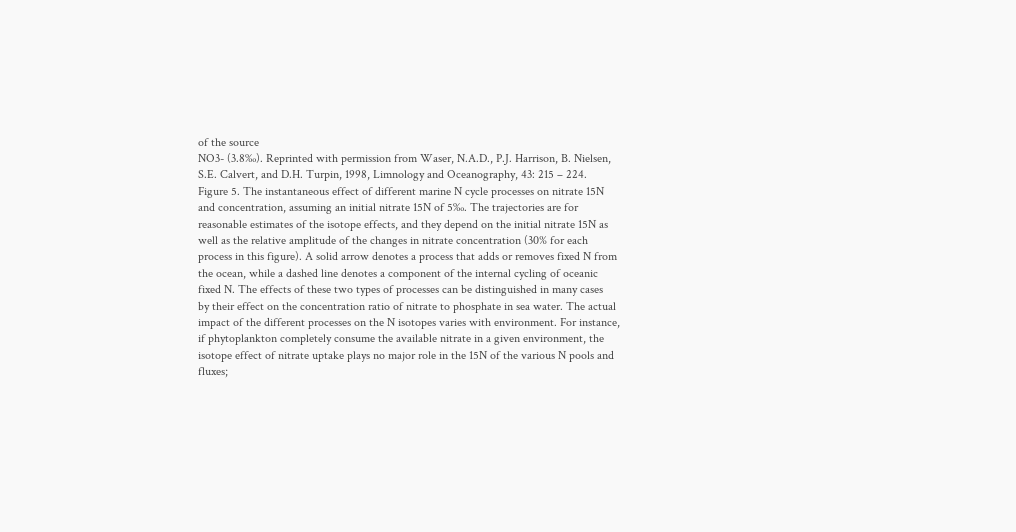of the source
NO3- (3.8‰). Reprinted with permission from Waser, N.A.D., P.J. Harrison, B. Nielsen,
S.E. Calvert, and D.H. Turpin, 1998, Limnology and Oceanography, 43: 215 – 224.
Figure 5. The instantaneous effect of different marine N cycle processes on nitrate 15N
and concentration, assuming an initial nitrate 15N of 5‰. The trajectories are for
reasonable estimates of the isotope effects, and they depend on the initial nitrate 15N as
well as the relative amplitude of the changes in nitrate concentration (30% for each
process in this figure). A solid arrow denotes a process that adds or removes fixed N from
the ocean, while a dashed line denotes a component of the internal cycling of oceanic
fixed N. The effects of these two types of processes can be distinguished in many cases
by their effect on the concentration ratio of nitrate to phosphate in sea water. The actual
impact of the different processes on the N isotopes varies with environment. For instance,
if phytoplankton completely consume the available nitrate in a given environment, the
isotope effect of nitrate uptake plays no major role in the 15N of the various N pools and
fluxes;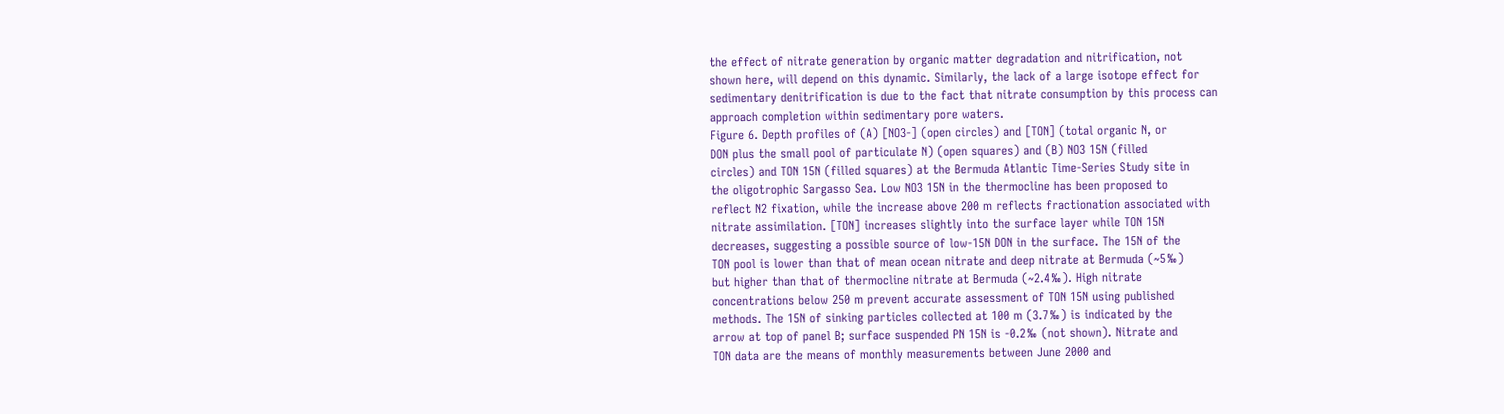the effect of nitrate generation by organic matter degradation and nitrification, not
shown here, will depend on this dynamic. Similarly, the lack of a large isotope effect for
sedimentary denitrification is due to the fact that nitrate consumption by this process can
approach completion within sedimentary pore waters.
Figure 6. Depth profiles of (A) [NO3-] (open circles) and [TON] (total organic N, or
DON plus the small pool of particulate N) (open squares) and (B) NO3 15N (filled
circles) and TON 15N (filled squares) at the Bermuda Atlantic Time-Series Study site in
the oligotrophic Sargasso Sea. Low NO3 15N in the thermocline has been proposed to
reflect N2 fixation, while the increase above 200 m reflects fractionation associated with
nitrate assimilation. [TON] increases slightly into the surface layer while TON 15N
decreases, suggesting a possible source of low-15N DON in the surface. The 15N of the
TON pool is lower than that of mean ocean nitrate and deep nitrate at Bermuda (~5‰)
but higher than that of thermocline nitrate at Bermuda (~2.4‰). High nitrate
concentrations below 250 m prevent accurate assessment of TON 15N using published
methods. The 15N of sinking particles collected at 100 m (3.7‰) is indicated by the
arrow at top of panel B; surface suspended PN 15N is -0.2‰ (not shown). Nitrate and
TON data are the means of monthly measurements between June 2000 and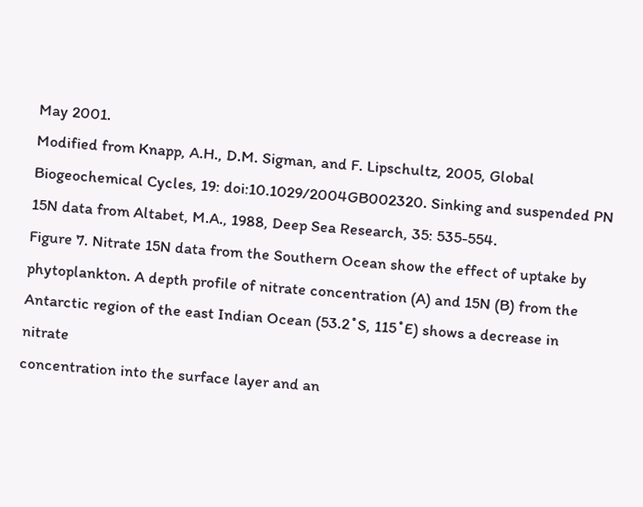May 2001.
Modified from Knapp, A.H., D.M. Sigman, and F. Lipschultz, 2005, Global
Biogeochemical Cycles, 19: doi:10.1029/2004GB002320. Sinking and suspended PN
15N data from Altabet, M.A., 1988, Deep Sea Research, 35: 535-554.
Figure 7. Nitrate 15N data from the Southern Ocean show the effect of uptake by
phytoplankton. A depth profile of nitrate concentration (A) and 15N (B) from the
Antarctic region of the east Indian Ocean (53.2˚S, 115˚E) shows a decrease in nitrate
concentration into the surface layer and an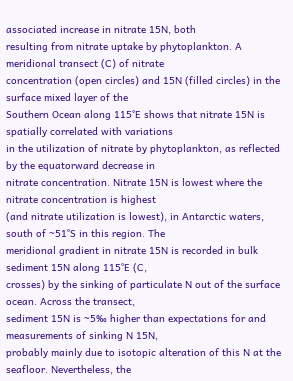associated increase in nitrate 15N, both
resulting from nitrate uptake by phytoplankton. A meridional transect (C) of nitrate
concentration (open circles) and 15N (filled circles) in the surface mixed layer of the
Southern Ocean along 115°E shows that nitrate 15N is spatially correlated with variations
in the utilization of nitrate by phytoplankton, as reflected by the equatorward decrease in
nitrate concentration. Nitrate 15N is lowest where the nitrate concentration is highest
(and nitrate utilization is lowest), in Antarctic waters, south of ~51°S in this region. The
meridional gradient in nitrate 15N is recorded in bulk sediment 15N along 115°E (C,
crosses) by the sinking of particulate N out of the surface ocean. Across the transect,
sediment 15N is ~5‰ higher than expectations for and measurements of sinking N 15N,
probably mainly due to isotopic alteration of this N at the seafloor. Nevertheless, the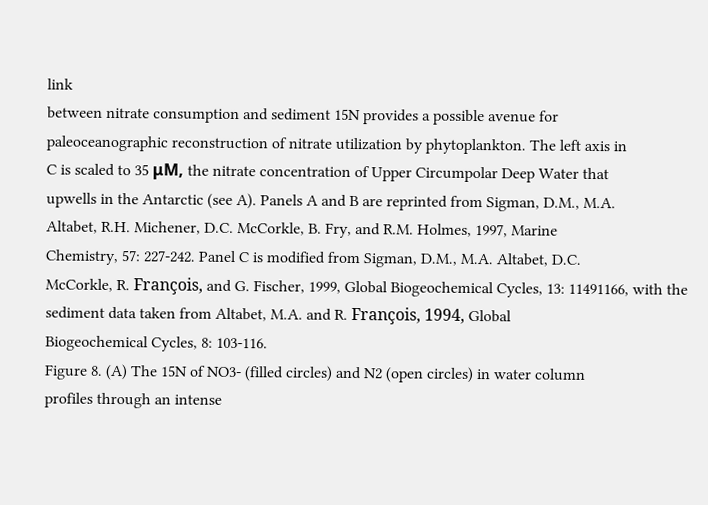link
between nitrate consumption and sediment 15N provides a possible avenue for
paleoceanographic reconstruction of nitrate utilization by phytoplankton. The left axis in
C is scaled to 35 μM, the nitrate concentration of Upper Circumpolar Deep Water that
upwells in the Antarctic (see A). Panels A and B are reprinted from Sigman, D.M., M.A.
Altabet, R.H. Michener, D.C. McCorkle, B. Fry, and R.M. Holmes, 1997, Marine
Chemistry, 57: 227-242. Panel C is modified from Sigman, D.M., M.A. Altabet, D.C.
McCorkle, R. François, and G. Fischer, 1999, Global Biogeochemical Cycles, 13: 11491166, with the sediment data taken from Altabet, M.A. and R. François, 1994, Global
Biogeochemical Cycles, 8: 103-116.
Figure 8. (A) The 15N of NO3- (filled circles) and N2 (open circles) in water column
profiles through an intense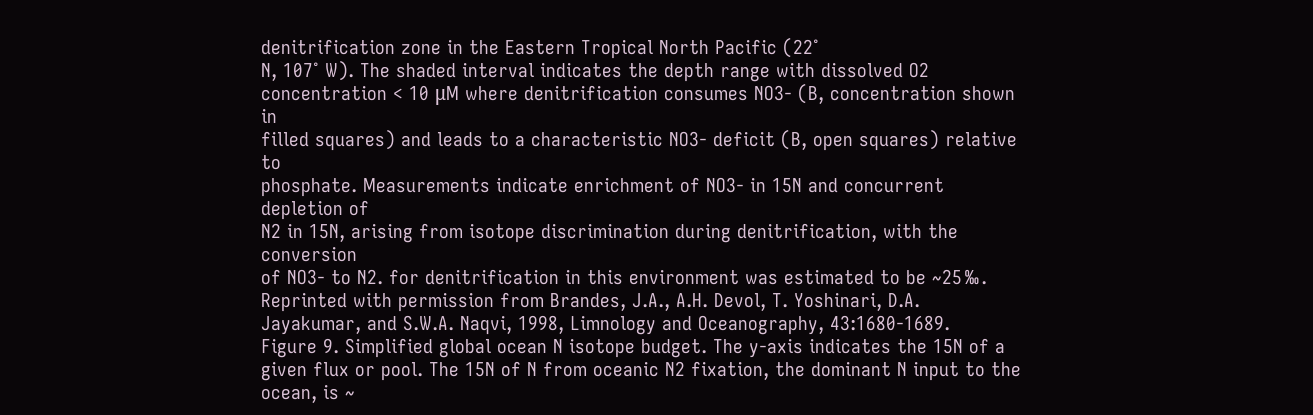denitrification zone in the Eastern Tropical North Pacific (22˚
N, 107˚ W). The shaded interval indicates the depth range with dissolved O2
concentration < 10 μM where denitrification consumes NO3- (B, concentration shown in
filled squares) and leads to a characteristic NO3- deficit (B, open squares) relative to
phosphate. Measurements indicate enrichment of NO3- in 15N and concurrent depletion of
N2 in 15N, arising from isotope discrimination during denitrification, with the conversion
of NO3- to N2. for denitrification in this environment was estimated to be ~25‰.
Reprinted with permission from Brandes, J.A., A.H. Devol, T. Yoshinari, D.A.
Jayakumar, and S.W.A. Naqvi, 1998, Limnology and Oceanography, 43:1680-1689.
Figure 9. Simplified global ocean N isotope budget. The y-axis indicates the 15N of a
given flux or pool. The 15N of N from oceanic N2 fixation, the dominant N input to the
ocean, is ~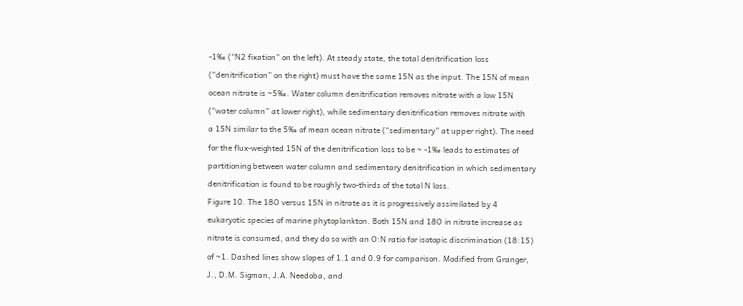-1‰ (“N2 fixation” on the left). At steady state, the total denitrification loss
(“denitrification” on the right) must have the same 15N as the input. The 15N of mean
ocean nitrate is ~5‰. Water column denitrification removes nitrate with a low 15N
(“water column” at lower right), while sedimentary denitrification removes nitrate with
a 15N similar to the 5‰ of mean ocean nitrate (“sedimentary” at upper right). The need
for the flux-weighted 15N of the denitrification loss to be ~ -1‰ leads to estimates of
partitioning between water column and sedimentary denitrification in which sedimentary
denitrification is found to be roughly two-thirds of the total N loss.
Figure 10. The 18O versus 15N in nitrate as it is progressively assimilated by 4
eukaryotic species of marine phytoplankton. Both 15N and 18O in nitrate increase as
nitrate is consumed, and they do so with an O:N ratio for isotopic discrimination (18:15)
of ~1. Dashed lines show slopes of 1.1 and 0.9 for comparison. Modified from Granger,
J., D.M. Sigman, J.A. Needoba, and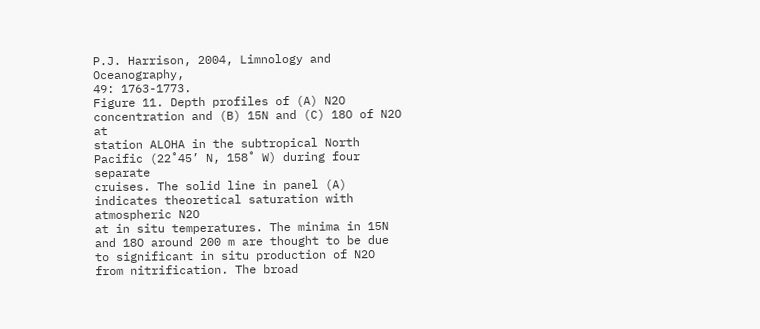P.J. Harrison, 2004, Limnology and Oceanography,
49: 1763-1773.
Figure 11. Depth profiles of (A) N2O concentration and (B) 15N and (C) 18O of N2O at
station ALOHA in the subtropical North Pacific (22˚45’ N, 158˚ W) during four separate
cruises. The solid line in panel (A) indicates theoretical saturation with atmospheric N2O
at in situ temperatures. The minima in 15N and 18O around 200 m are thought to be due
to significant in situ production of N2O from nitrification. The broad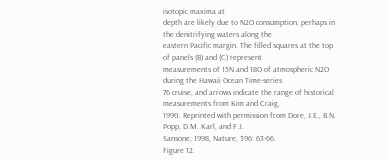isotopic maxima at
depth are likely due to N2O consumption, perhaps in the denitrifying waters along the
eastern Pacific margin. The filled squares at the top of panels (B) and (C) represent
measurements of 15N and 18O of atmospheric N2O during the Hawaii Ocean Time-series
76 cruise, and arrows indicate the range of historical measurements from Kim and Craig,
1990. Reprinted with permission from Dore, J.E., B.N. Popp, D.M. Karl, and F.J.
Sansone, 1998, Nature, 396: 63-66.
Figure 12.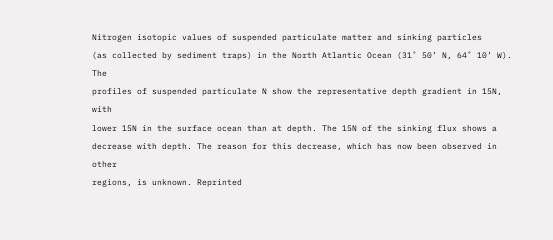Nitrogen isotopic values of suspended particulate matter and sinking particles
(as collected by sediment traps) in the North Atlantic Ocean (31˚ 50’ N, 64˚ 10’ W). The
profiles of suspended particulate N show the representative depth gradient in 15N, with
lower 15N in the surface ocean than at depth. The 15N of the sinking flux shows a
decrease with depth. The reason for this decrease, which has now been observed in other
regions, is unknown. Reprinted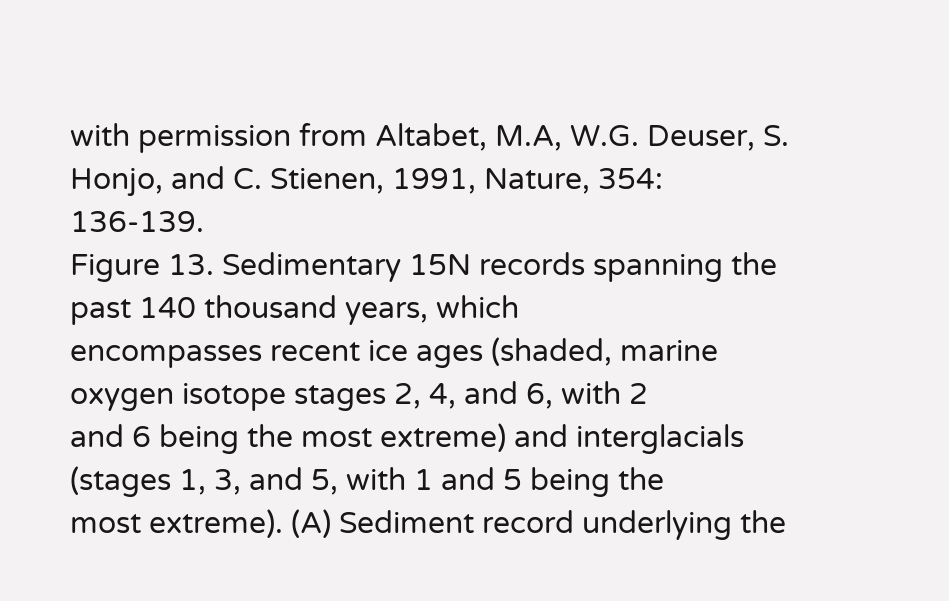with permission from Altabet, M.A, W.G. Deuser, S.
Honjo, and C. Stienen, 1991, Nature, 354: 136-139.
Figure 13. Sedimentary 15N records spanning the past 140 thousand years, which
encompasses recent ice ages (shaded, marine oxygen isotope stages 2, 4, and 6, with 2
and 6 being the most extreme) and interglacials (stages 1, 3, and 5, with 1 and 5 being the
most extreme). (A) Sediment record underlying the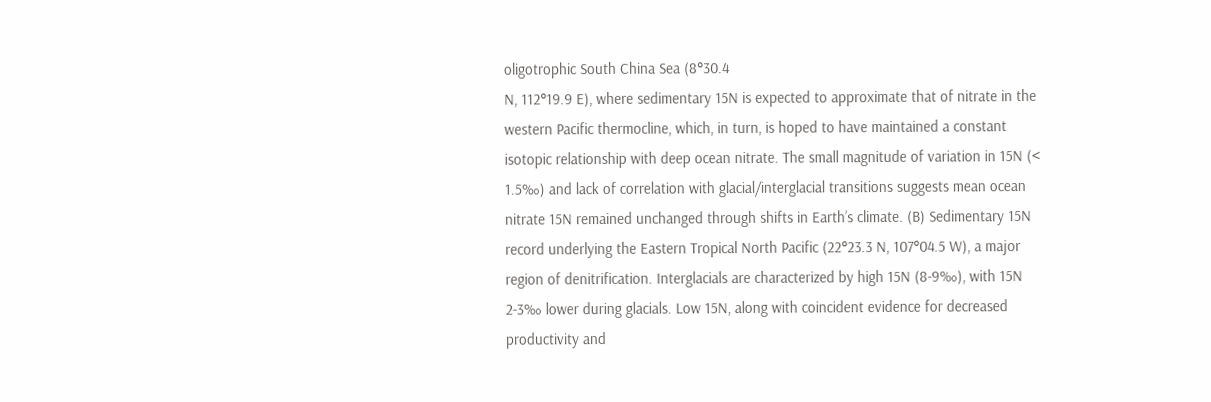oligotrophic South China Sea (8°30.4
N, 112°19.9 E), where sedimentary 15N is expected to approximate that of nitrate in the
western Pacific thermocline, which, in turn, is hoped to have maintained a constant
isotopic relationship with deep ocean nitrate. The small magnitude of variation in 15N (<
1.5‰) and lack of correlation with glacial/interglacial transitions suggests mean ocean
nitrate 15N remained unchanged through shifts in Earth’s climate. (B) Sedimentary 15N
record underlying the Eastern Tropical North Pacific (22°23.3 N, 107°04.5 W), a major
region of denitrification. Interglacials are characterized by high 15N (8-9‰), with 15N
2-3‰ lower during glacials. Low 15N, along with coincident evidence for decreased
productivity and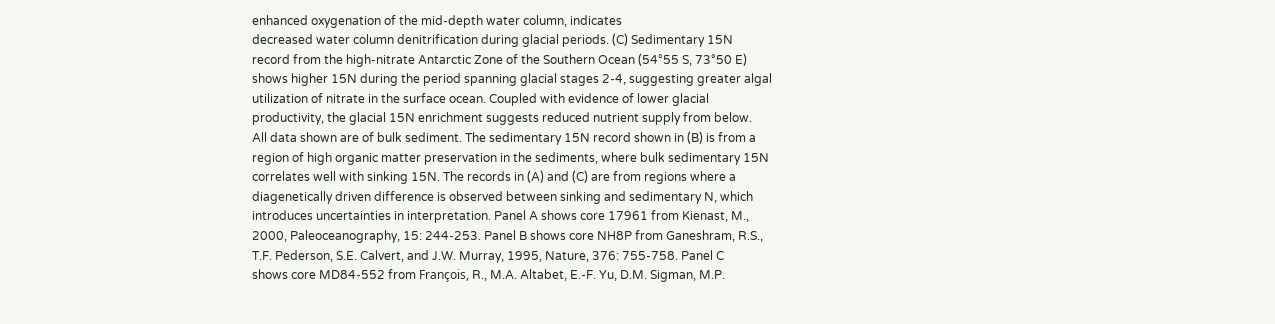enhanced oxygenation of the mid-depth water column, indicates
decreased water column denitrification during glacial periods. (C) Sedimentary 15N
record from the high-nitrate Antarctic Zone of the Southern Ocean (54°55 S, 73°50 E)
shows higher 15N during the period spanning glacial stages 2-4, suggesting greater algal
utilization of nitrate in the surface ocean. Coupled with evidence of lower glacial
productivity, the glacial 15N enrichment suggests reduced nutrient supply from below.
All data shown are of bulk sediment. The sedimentary 15N record shown in (B) is from a
region of high organic matter preservation in the sediments, where bulk sedimentary 15N
correlates well with sinking 15N. The records in (A) and (C) are from regions where a
diagenetically driven difference is observed between sinking and sedimentary N, which
introduces uncertainties in interpretation. Panel A shows core 17961 from Kienast, M.,
2000, Paleoceanography, 15: 244-253. Panel B shows core NH8P from Ganeshram, R.S.,
T.F. Pederson, S.E. Calvert, and J.W. Murray, 1995, Nature, 376: 755-758. Panel C
shows core MD84-552 from François, R., M.A. Altabet, E.-F. Yu, D.M. Sigman, M.P.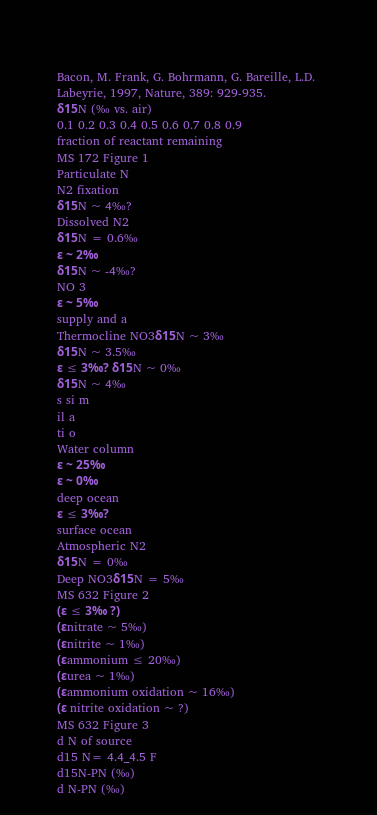Bacon, M. Frank, G. Bohrmann, G. Bareille, L.D. Labeyrie, 1997, Nature, 389: 929-935.
δ15N (‰ vs. air)
0.1 0.2 0.3 0.4 0.5 0.6 0.7 0.8 0.9
fraction of reactant remaining
MS 172 Figure 1
Particulate N
N2 fixation
δ15N ~ 4‰?
Dissolved N2
δ15N = 0.6‰
ε ~ 2‰
δ15N ~ -4‰?
NO 3
ε ~ 5‰
supply and a
Thermocline NO3δ15N ~ 3‰
δ15N ~ 3.5‰
ε ≤ 3‰? δ15N ~ 0‰
δ15N ~ 4‰
s si m
il a
ti o
Water column
ε ~ 25‰
ε ~ 0‰
deep ocean
ε ≤ 3‰?
surface ocean
Atmospheric N2
δ15N = 0‰
Deep NO3δ15N = 5‰
MS 632 Figure 2
(ε ≤ 3‰ ?)
(εnitrate ~ 5‰)
(εnitrite ~ 1‰)
(εammonium ≤ 20‰)
(εurea ~ 1‰)
(εammonium oxidation ~ 16‰)
(ε nitrite oxidation ~ ?)
MS 632 Figure 3
d N of source
d15 N= 4.4_4.5 F
d15N-PN (‰)
d N-PN (‰)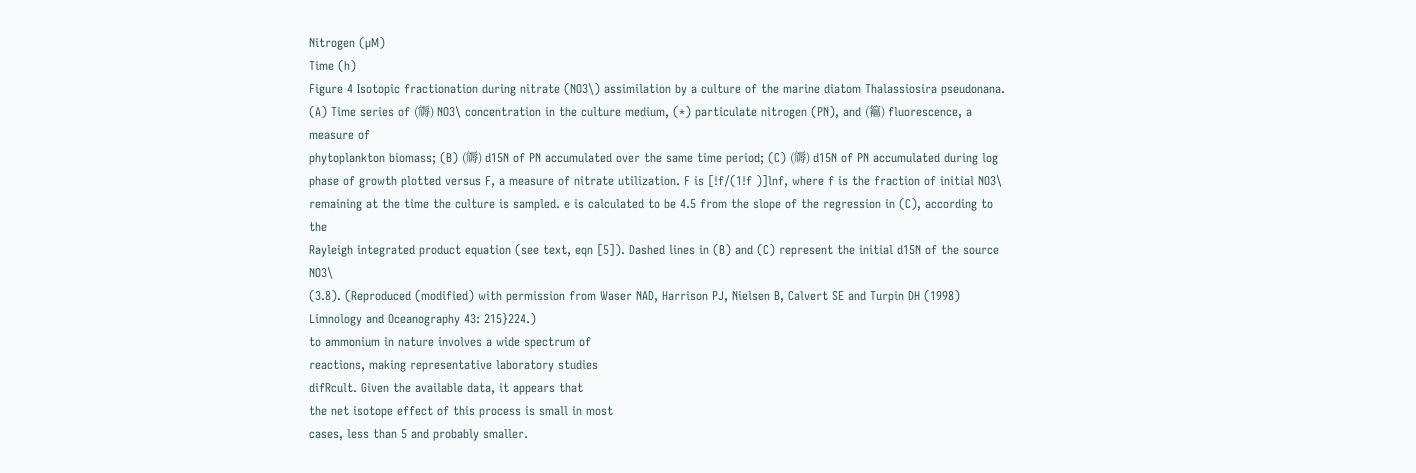Nitrogen (µM)
Time (h)
Figure 4 Isotopic fractionation during nitrate (NO3\) assimilation by a culture of the marine diatom Thalassiosira pseudonana.
(A) Time series of (䢇) NO3\ concentration in the culture medium, (*) particulate nitrogen (PN), and (䉱) fluorescence, a measure of
phytoplankton biomass; (B) (䢇) d15N of PN accumulated over the same time period; (C) (䢇) d15N of PN accumulated during log
phase of growth plotted versus F, a measure of nitrate utilization. F is [!f/(1!f )]lnf, where f is the fraction of initial NO3\
remaining at the time the culture is sampled. e is calculated to be 4.5 from the slope of the regression in (C), according to the
Rayleigh integrated product equation (see text, eqn [5]). Dashed lines in (B) and (C) represent the initial d15N of the source NO3\
(3.8). (Reproduced (modified) with permission from Waser NAD, Harrison PJ, Nielsen B, Calvert SE and Turpin DH (1998)
Limnology and Oceanography 43: 215}224.)
to ammonium in nature involves a wide spectrum of
reactions, making representative laboratory studies
difRcult. Given the available data, it appears that
the net isotope effect of this process is small in most
cases, less than 5 and probably smaller.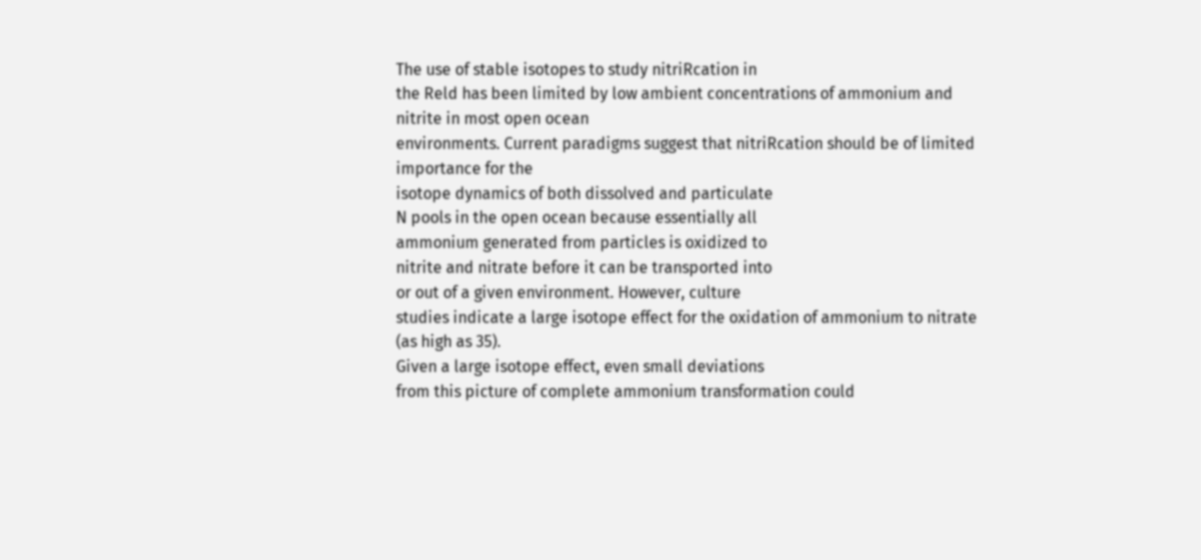The use of stable isotopes to study nitriRcation in
the Reld has been limited by low ambient concentrations of ammonium and nitrite in most open ocean
environments. Current paradigms suggest that nitriRcation should be of limited importance for the
isotope dynamics of both dissolved and particulate
N pools in the open ocean because essentially all
ammonium generated from particles is oxidized to
nitrite and nitrate before it can be transported into
or out of a given environment. However, culture
studies indicate a large isotope effect for the oxidation of ammonium to nitrate (as high as 35).
Given a large isotope effect, even small deviations
from this picture of complete ammonium transformation could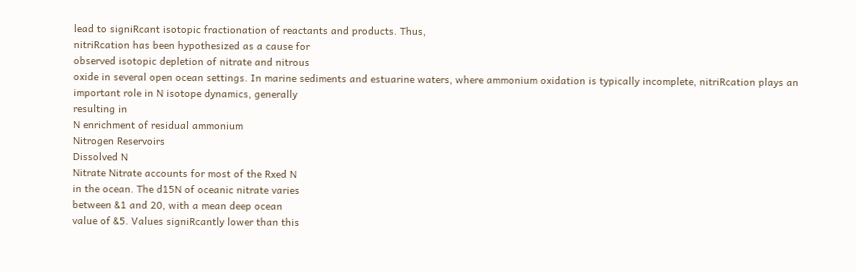lead to signiRcant isotopic fractionation of reactants and products. Thus,
nitriRcation has been hypothesized as a cause for
observed isotopic depletion of nitrate and nitrous
oxide in several open ocean settings. In marine sediments and estuarine waters, where ammonium oxidation is typically incomplete, nitriRcation plays an
important role in N isotope dynamics, generally
resulting in
N enrichment of residual ammonium
Nitrogen Reservoirs
Dissolved N
Nitrate Nitrate accounts for most of the Rxed N
in the ocean. The d15N of oceanic nitrate varies
between &1 and 20, with a mean deep ocean
value of &5. Values signiRcantly lower than this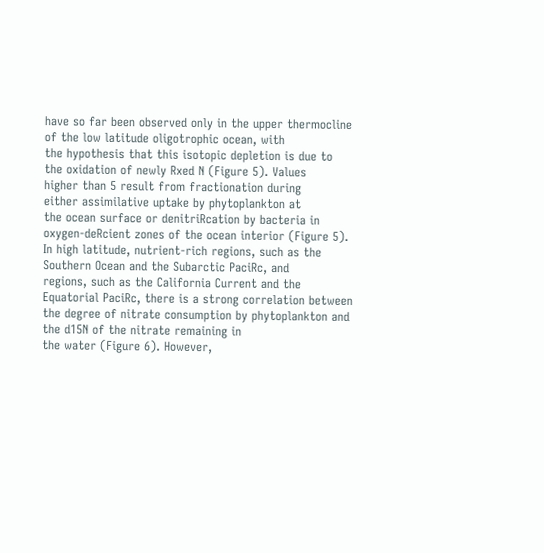have so far been observed only in the upper thermocline of the low latitude oligotrophic ocean, with
the hypothesis that this isotopic depletion is due to
the oxidation of newly Rxed N (Figure 5). Values
higher than 5 result from fractionation during
either assimilative uptake by phytoplankton at
the ocean surface or denitriRcation by bacteria in
oxygen-deRcient zones of the ocean interior (Figure 5).
In high latitude, nutrient-rich regions, such as the
Southern Ocean and the Subarctic PaciRc, and
regions, such as the California Current and the
Equatorial PaciRc, there is a strong correlation between the degree of nitrate consumption by phytoplankton and the d15N of the nitrate remaining in
the water (Figure 6). However,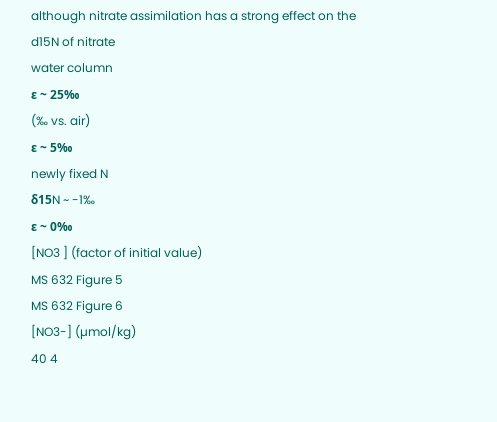although nitrate assimilation has a strong effect on the d15N of nitrate
water column
ε ~ 25‰
(‰ vs. air)
ε ~ 5‰
newly fixed N
δ15N ~ -1‰
ε ~ 0‰
[NO3 ] (factor of initial value)
MS 632 Figure 5
MS 632 Figure 6
[NO3-] (µmol/kg)
40 4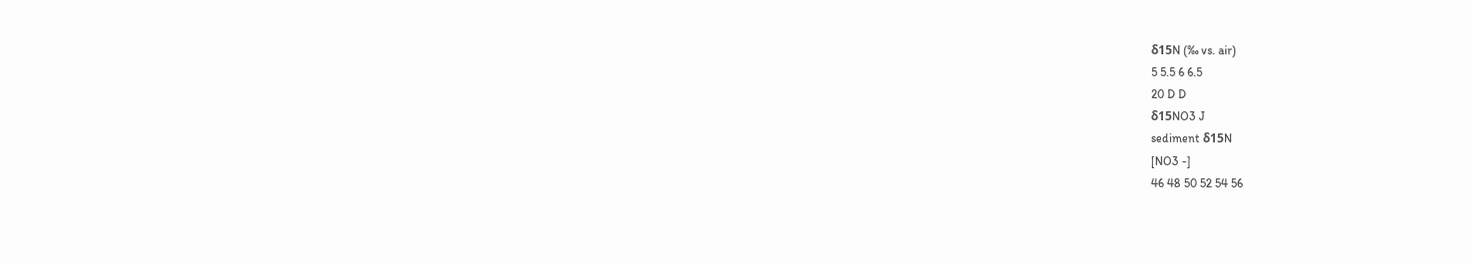δ15N (‰ vs. air)
5 5.5 6 6.5
20 D D
δ15NO3 J
sediment δ15N
[NO3 -]
46 48 50 52 54 56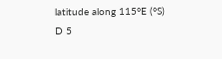latitude along 115°E (°S)
D 5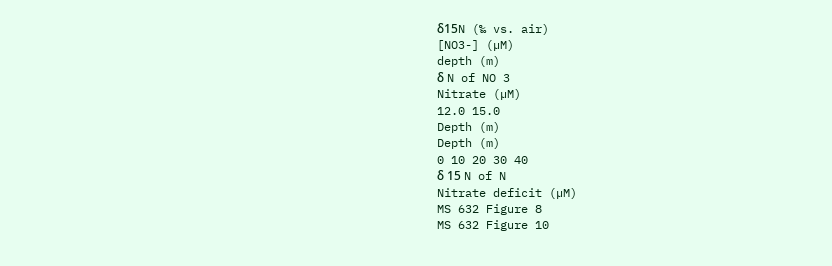δ15N (‰ vs. air)
[NO3-] (µM)
depth (m)
δ N of NO 3
Nitrate (µM)
12.0 15.0
Depth (m)
Depth (m)
0 10 20 30 40
δ 15 N of N
Nitrate deficit (µM)
MS 632 Figure 8
MS 632 Figure 10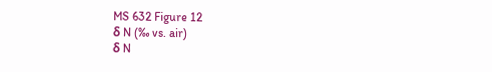MS 632 Figure 12
δ N (‰ vs. air)
δ N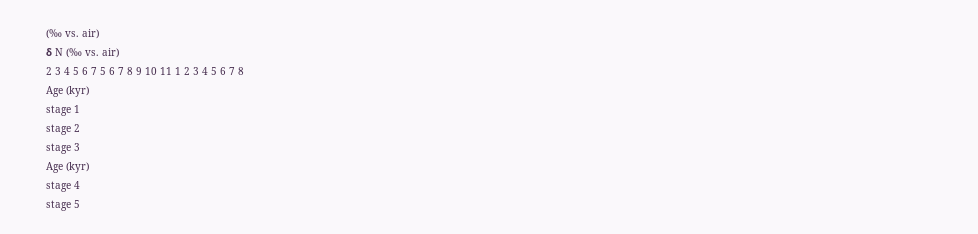(‰ vs. air)
δ N (‰ vs. air)
2 3 4 5 6 7 5 6 7 8 9 10 11 1 2 3 4 5 6 7 8
Age (kyr)
stage 1
stage 2
stage 3
Age (kyr)
stage 4
stage 5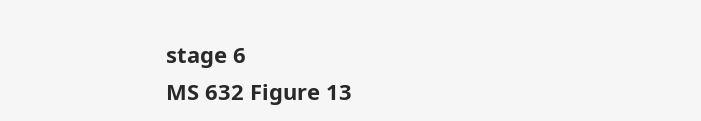stage 6
MS 632 Figure 13